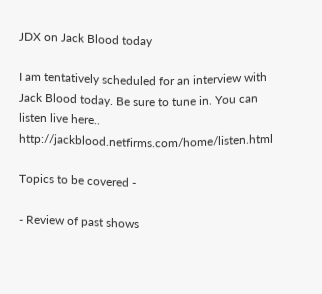JDX on Jack Blood today

I am tentatively scheduled for an interview with Jack Blood today. Be sure to tune in. You can listen live here.. http://jackblood.netfirms.com/home/listen.html

Topics to be covered -

- Review of past shows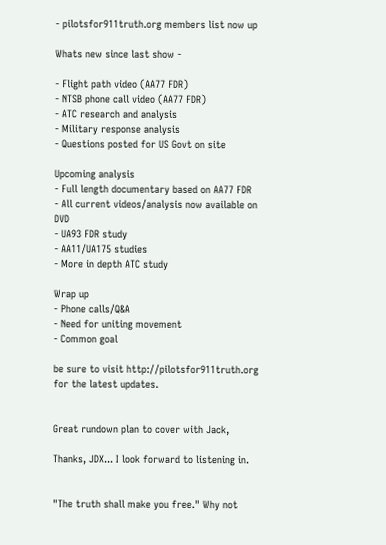- pilotsfor911truth.org members list now up

Whats new since last show -

- Flight path video (AA77 FDR)
- NTSB phone call video (AA77 FDR)
- ATC research and analysis
- Military response analysis
- Questions posted for US Govt on site

Upcoming analysis
- Full length documentary based on AA77 FDR
- All current videos/analysis now available on DVD
- UA93 FDR study
- AA11/UA175 studies
- More in depth ATC study

Wrap up
- Phone calls/Q&A
- Need for uniting movement
- Common goal

be sure to visit http://pilotsfor911truth.org for the latest updates.


Great rundown plan to cover with Jack,

Thanks, JDX... I look forward to listening in.


"The truth shall make you free." Why not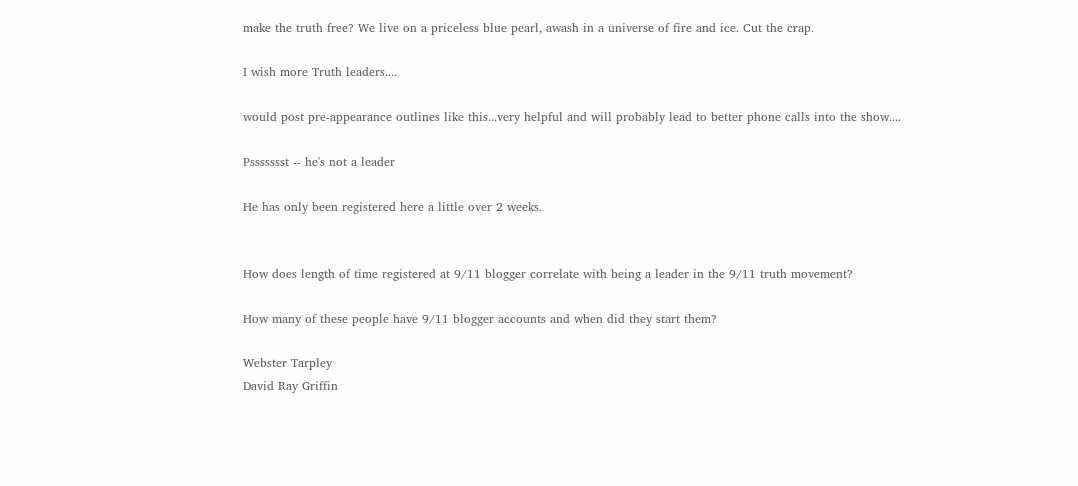make the truth free? We live on a priceless blue pearl, awash in a universe of fire and ice. Cut the crap.

I wish more Truth leaders....

would post pre-appearance outlines like this...very helpful and will probably lead to better phone calls into the show....

Pssssssst -- he's not a leader

He has only been registered here a little over 2 weeks.


How does length of time registered at 9/11 blogger correlate with being a leader in the 9/11 truth movement?

How many of these people have 9/11 blogger accounts and when did they start them?

Webster Tarpley
David Ray Griffin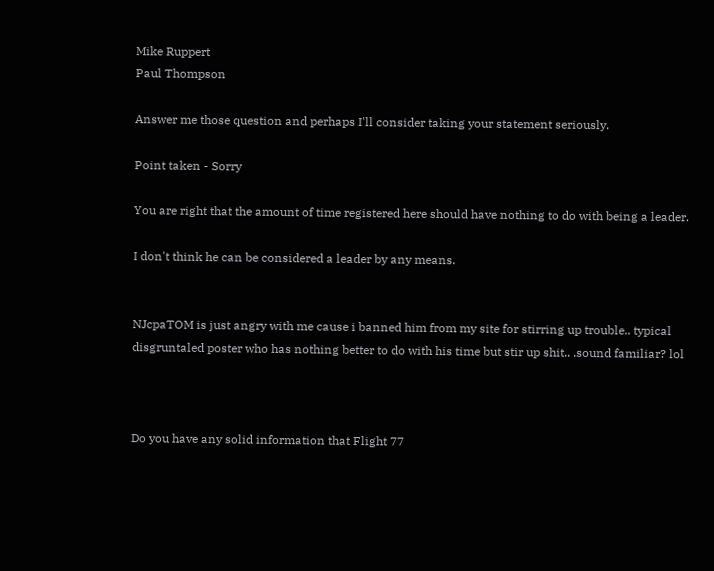Mike Ruppert
Paul Thompson

Answer me those question and perhaps I'll consider taking your statement seriously.

Point taken - Sorry

You are right that the amount of time registered here should have nothing to do with being a leader.

I don't think he can be considered a leader by any means.


NJcpaTOM is just angry with me cause i banned him from my site for stirring up trouble.. typical disgruntaled poster who has nothing better to do with his time but stir up shit.. .sound familiar? lol



Do you have any solid information that Flight 77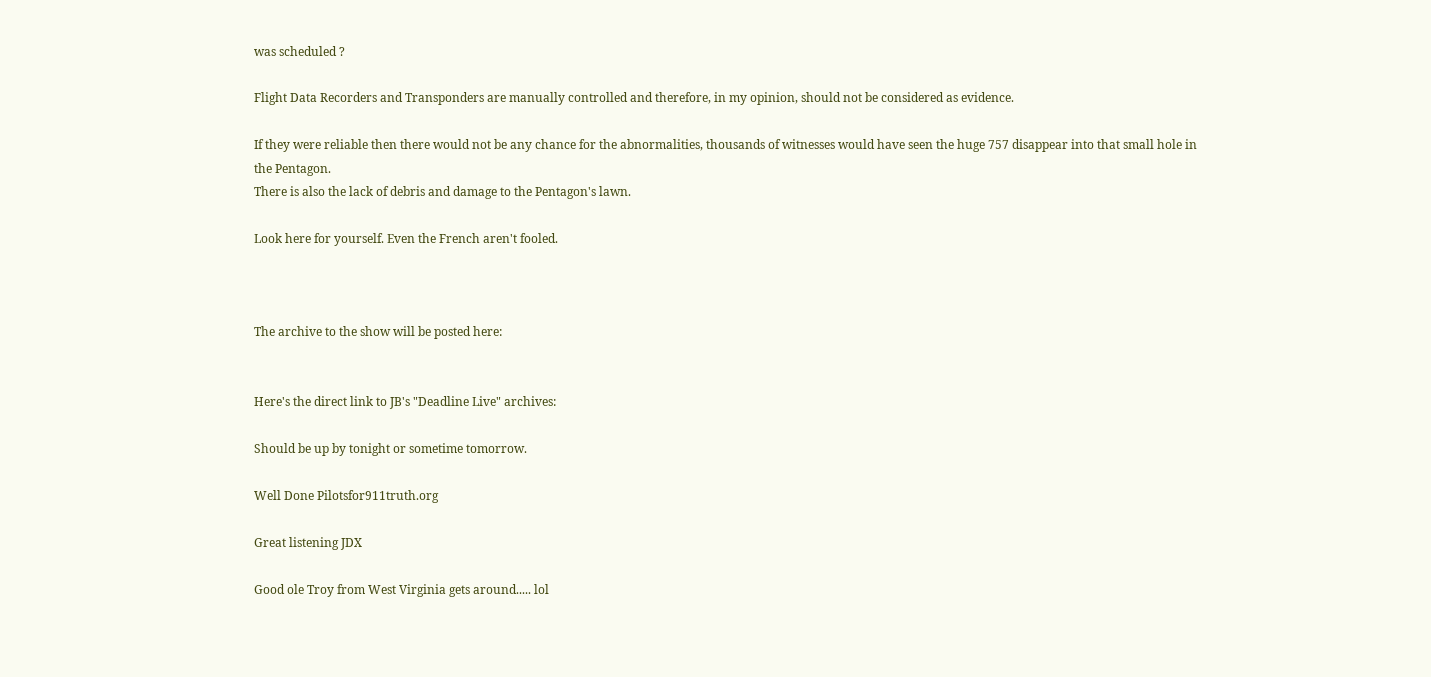was scheduled ?

Flight Data Recorders and Transponders are manually controlled and therefore, in my opinion, should not be considered as evidence.

If they were reliable then there would not be any chance for the abnormalities, thousands of witnesses would have seen the huge 757 disappear into that small hole in the Pentagon.
There is also the lack of debris and damage to the Pentagon's lawn.

Look here for yourself. Even the French aren't fooled.



The archive to the show will be posted here:


Here's the direct link to JB's "Deadline Live" archives:

Should be up by tonight or sometime tomorrow.

Well Done Pilotsfor911truth.org

Great listening JDX

Good ole Troy from West Virginia gets around..... lol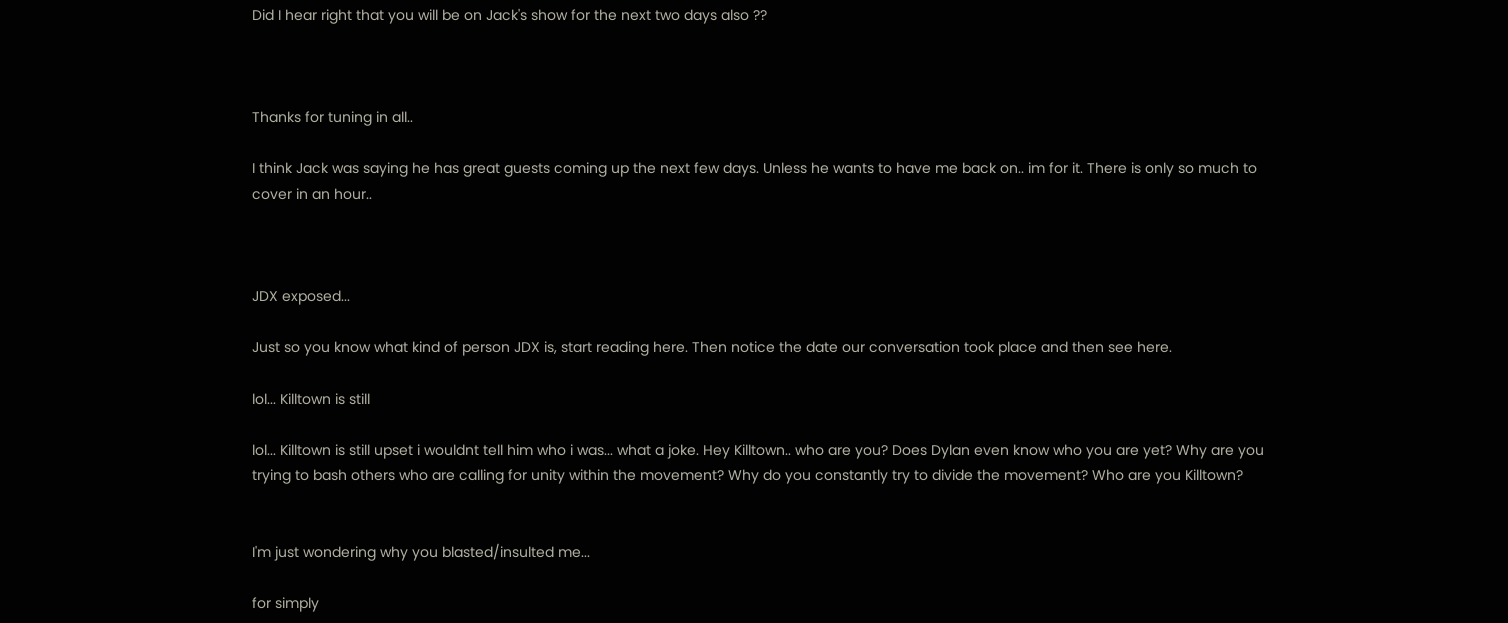Did I hear right that you will be on Jack's show for the next two days also ??



Thanks for tuning in all..

I think Jack was saying he has great guests coming up the next few days. Unless he wants to have me back on.. im for it. There is only so much to cover in an hour..



JDX exposed...

Just so you know what kind of person JDX is, start reading here. Then notice the date our conversation took place and then see here.

lol... Killtown is still

lol... Killtown is still upset i wouldnt tell him who i was... what a joke. Hey Killtown.. who are you? Does Dylan even know who you are yet? Why are you trying to bash others who are calling for unity within the movement? Why do you constantly try to divide the movement? Who are you Killtown?


I'm just wondering why you blasted/insulted me...

for simply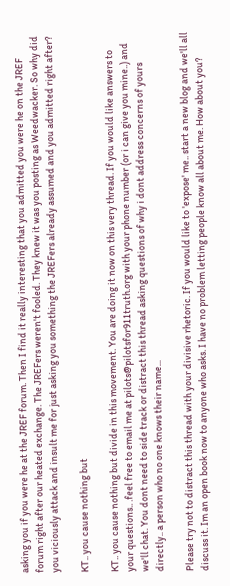asking you if you were he at the JREF forum. Then I find it really interesting that you admitted you were he on the JREF forum right after our heated exchange. The JREFers weren't fooled. They knew it was you posting as Weedwacker. So why did you viciously attack and insult me for just asking you something the JREFers already assumed and you admitted right after?

KT.. you cause nothing but

KT.. you cause nothing but divide in this movement. You are doing it now on this very thread. If you would like answers to your questions.. .feel free to email me at pilots@pilotsfor911truth.org with your phone number (or i can give you mine..) and we'll chat. You dont need to side track or distract this thread asking questions of why i dont address concerns of yours directly.. a person who no one knows their name...

Please try not to distract this thread with your divisive rhetoric. If you would like to 'expose' me.. start a new blog and we'll all discuss it. Im an open book now to anyone who asks. I have no problem letting people know all about me. How about you?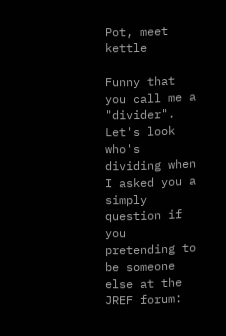Pot, meet kettle

Funny that you call me a "divider".  Let's look who's dividing when I asked you a simply question if you pretending to be someone else at the JREF forum: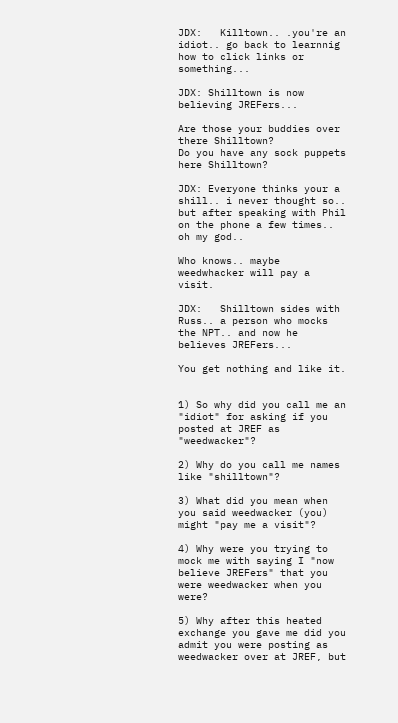JDX:   Killtown.. .you're an idiot.. go back to learnnig how to click links or something...

JDX: Shilltown is now believing JREFers...

Are those your buddies over there Shilltown?
Do you have any sock puppets here Shilltown?

JDX: Everyone thinks your a shill.. i never thought so.. but after speaking with Phil on the phone a few times.. oh my god..

Who knows.. maybe weedwhacker will pay a visit.

JDX:   Shilltown sides with Russ.. a person who mocks the NPT.. and now he believes JREFers...

You get nothing and like it.


1) So why did you call me an "idiot" for asking if you posted at JREF as "weedwacker"?

2) Why do you call me names like "shilltown"?

3) What did you mean when you said weedwacker (you) might "pay me a visit"?

4) Why were you trying to mock me with saying I "now believe JREFers" that you were weedwacker when you were?

5) Why after this heated exchange you gave me did you admit you were posting as weedwacker over at JREF, but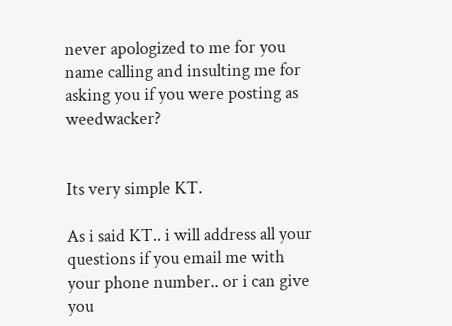never apologized to me for you name calling and insulting me for asking you if you were posting as weedwacker?


Its very simple KT.

As i said KT.. i will address all your questions if you email me with your phone number.. or i can give you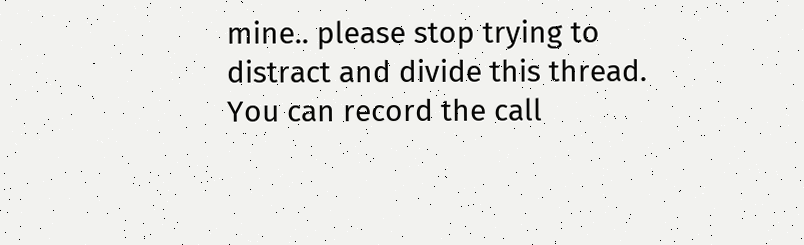mine.. please stop trying to distract and divide this thread. You can record the call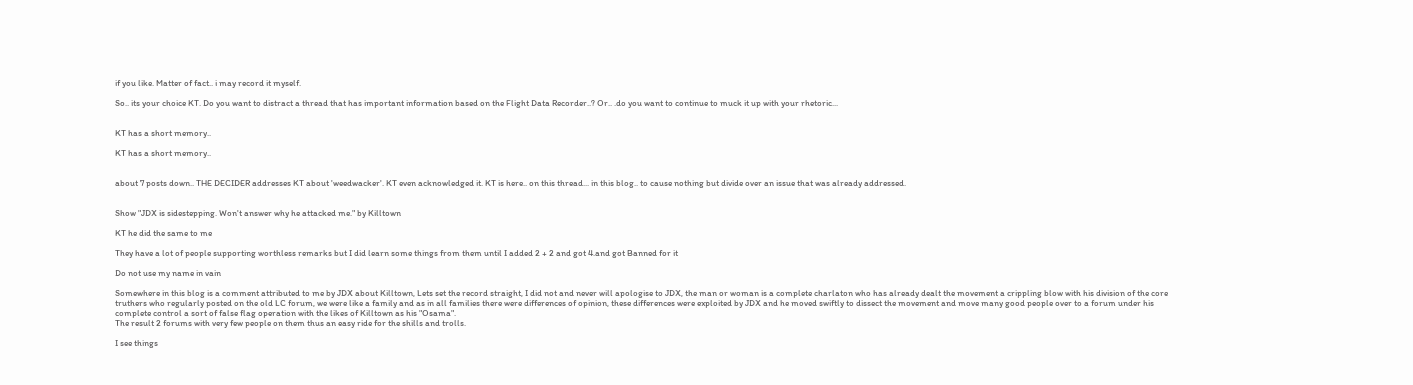if you like. Matter of fact.. i may record it myself.

So.. its your choice KT. Do you want to distract a thread that has important information based on the Flight Data Recorder..? Or.. .do you want to continue to muck it up with your rhetoric...


KT has a short memory..

KT has a short memory..


about 7 posts down.. THE DECIDER addresses KT about 'weedwacker'. KT even acknowledged it. KT is here.. on this thread... in this blog.. to cause nothing but divide over an issue that was already addressed.


Show "JDX is sidestepping. Won't answer why he attacked me." by Killtown

KT he did the same to me

They have a lot of people supporting worthless remarks but I did learn some things from them until I added 2 + 2 and got 4.and got Banned for it

Do not use my name in vain

Somewhere in this blog is a comment attributed to me by JDX about Killtown, Lets set the record straight, I did not and never will apologise to JDX, the man or woman is a complete charlaton who has already dealt the movement a crippling blow with his division of the core truthers who regularly posted on the old LC forum, we were like a family and as in all families there were differences of opinion, these differences were exploited by JDX and he moved swiftly to dissect the movement and move many good people over to a forum under his complete control a sort of false flag operation with the likes of Killtown as his "Osama".
The result 2 forums with very few people on them thus an easy ride for the shills and trolls.

I see things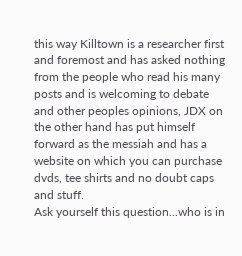this way Killtown is a researcher first and foremost and has asked nothing from the people who read his many posts and is welcoming to debate and other peoples opinions, JDX on the other hand has put himself forward as the messiah and has a website on which you can purchase dvds, tee shirts and no doubt caps and stuff.
Ask yourself this question...who is in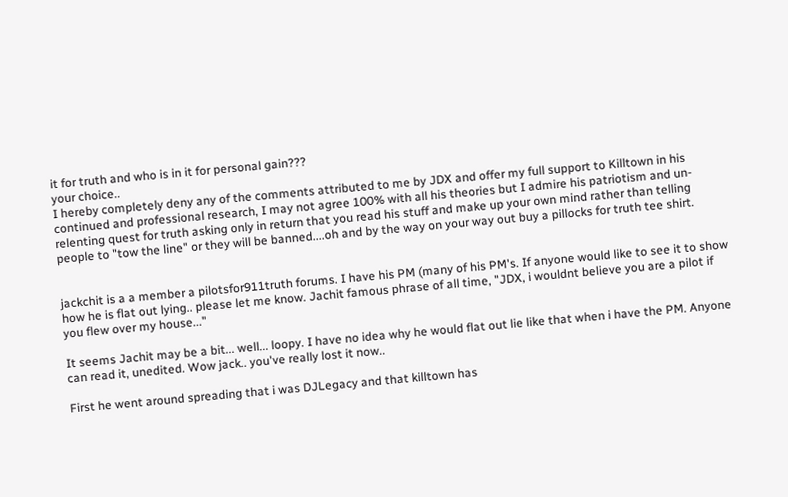it for truth and who is in it for personal gain???
your choice..
I hereby completely deny any of the comments attributed to me by JDX and offer my full support to Killtown in his continued and professional research, I may not agree 100% with all his theories but I admire his patriotism and un-relenting quest for truth asking only in return that you read his stuff and make up your own mind rather than telling people to "tow the line" or they will be banned....oh and by the way on your way out buy a pillocks for truth tee shirt.


jackchit is a a member a pilotsfor911truth forums. I have his PM (many of his PM's. If anyone would like to see it to show how he is flat out lying.. please let me know. Jachit famous phrase of all time, "JDX, i wouldnt believe you are a pilot if you flew over my house..."

It seems Jachit may be a bit... well... loopy. I have no idea why he would flat out lie like that when i have the PM. Anyone can read it, unedited. Wow jack.. you've really lost it now..

First he went around spreading that i was DJLegacy and that killtown has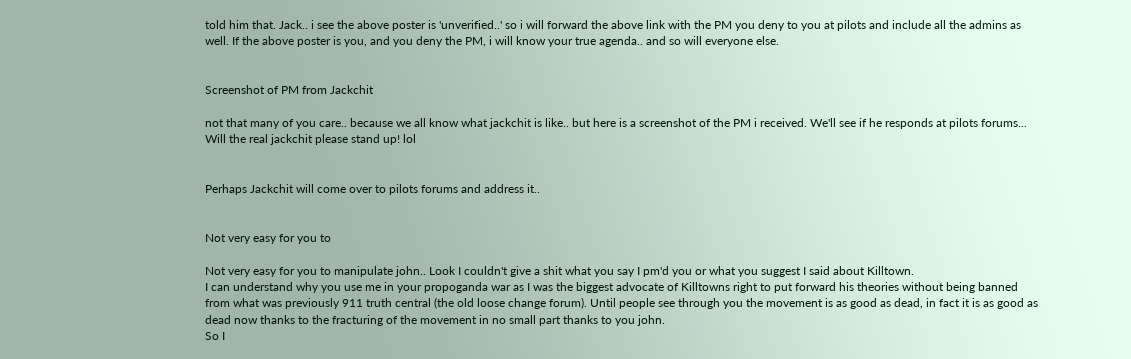told him that. Jack.. i see the above poster is 'unverified..' so i will forward the above link with the PM you deny to you at pilots and include all the admins as well. If the above poster is you, and you deny the PM, i will know your true agenda.. and so will everyone else.


Screenshot of PM from Jackchit

not that many of you care.. because we all know what jackchit is like.. but here is a screenshot of the PM i received. We'll see if he responds at pilots forums... Will the real jackchit please stand up! lol


Perhaps Jackchit will come over to pilots forums and address it..


Not very easy for you to

Not very easy for you to manipulate john.. Look I couldn't give a shit what you say I pm'd you or what you suggest I said about Killtown.
I can understand why you use me in your propoganda war as I was the biggest advocate of Killtowns right to put forward his theories without being banned from what was previously 911 truth central (the old loose change forum). Until people see through you the movement is as good as dead, in fact it is as good as dead now thanks to the fracturing of the movement in no small part thanks to you john.
So I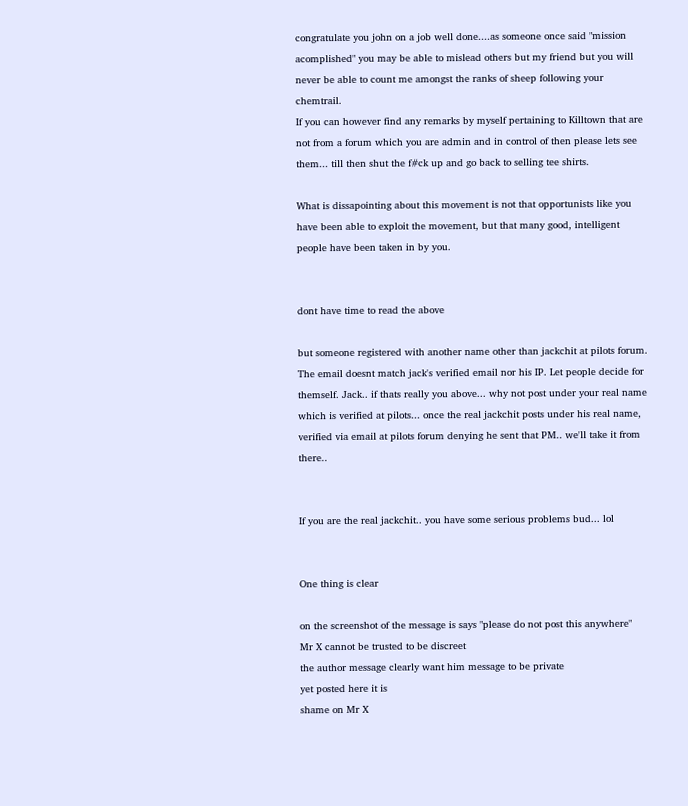congratulate you john on a job well done....as someone once said "mission acomplished" you may be able to mislead others but my friend but you will never be able to count me amongst the ranks of sheep following your chemtrail.
If you can however find any remarks by myself pertaining to Killtown that are not from a forum which you are admin and in control of then please lets see them... till then shut the f#ck up and go back to selling tee shirts.

What is dissapointing about this movement is not that opportunists like you have been able to exploit the movement, but that many good, intelligent people have been taken in by you.


dont have time to read the above

but someone registered with another name other than jackchit at pilots forum. The email doesnt match jack's verified email nor his IP. Let people decide for themself. Jack.. if thats really you above... why not post under your real name which is verified at pilots... once the real jackchit posts under his real name, verified via email at pilots forum denying he sent that PM.. we'll take it from there..


If you are the real jackchit.. you have some serious problems bud... lol


One thing is clear

on the screenshot of the message is says "please do not post this anywhere"
Mr X cannot be trusted to be discreet
the author message clearly want him message to be private
yet posted here it is
shame on Mr X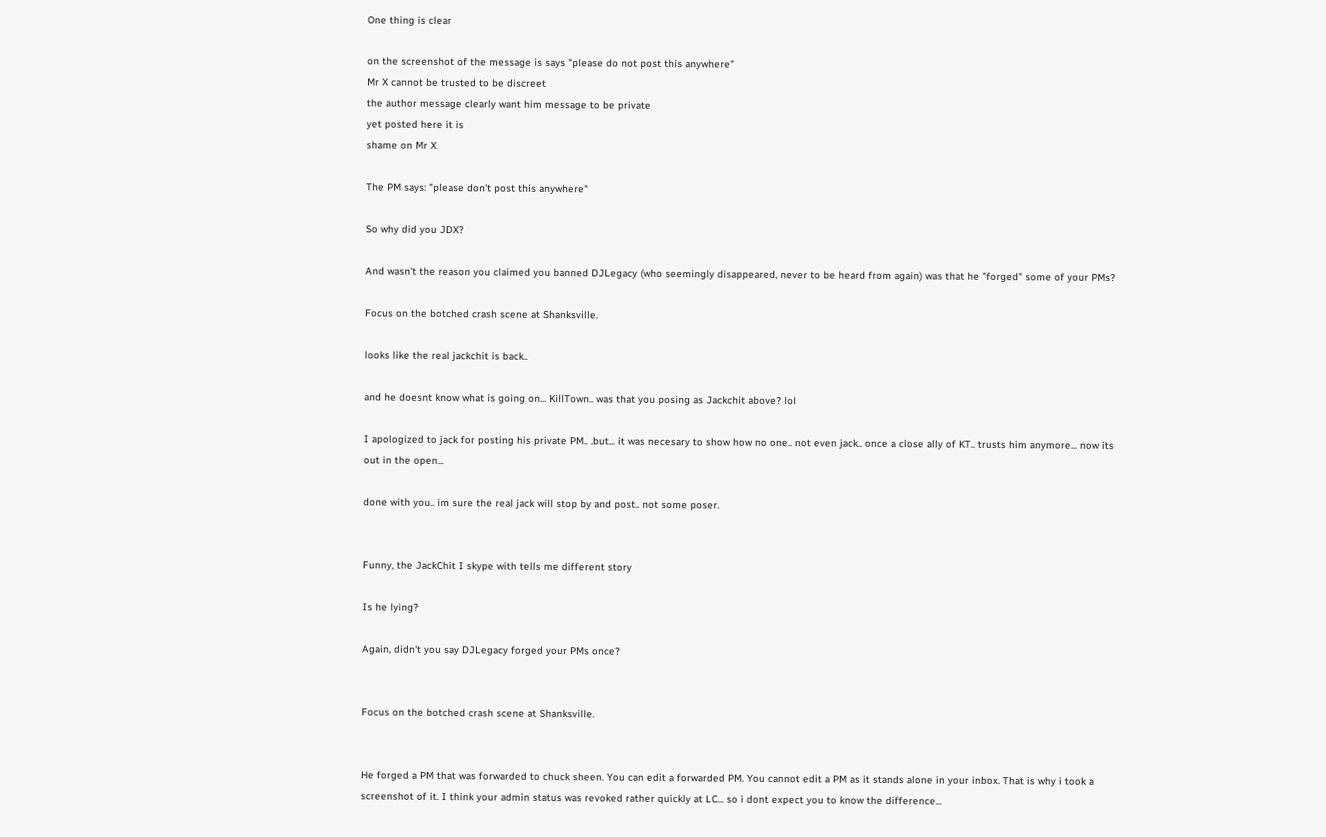One thing is clear

on the screenshot of the message is says "please do not post this anywhere"
Mr X cannot be trusted to be discreet
the author message clearly want him message to be private
yet posted here it is
shame on Mr X

The PM says: "please don't post this anywhere"

So why did you JDX?

And wasn't the reason you claimed you banned DJLegacy (who seemingly disappeared, never to be heard from again) was that he "forged" some of your PMs?

Focus on the botched crash scene at Shanksville.

looks like the real jackchit is back..

and he doesnt know what is going on... KillTown.. was that you posing as Jackchit above? lol

I apologized to jack for posting his private PM.. .but... it was necesary to show how no one.. not even jack.. once a close ally of KT.. trusts him anymore... now its out in the open...

done with you.. im sure the real jack will stop by and post.. not some poser.


Funny, the JackChit I skype with tells me different story

Is he lying?

Again, didn't you say DJLegacy forged your PMs once?


Focus on the botched crash scene at Shanksville.


He forged a PM that was forwarded to chuck sheen. You can edit a forwarded PM. You cannot edit a PM as it stands alone in your inbox. That is why i took a screenshot of it. I think your admin status was revoked rather quickly at LC... so i dont expect you to know the difference...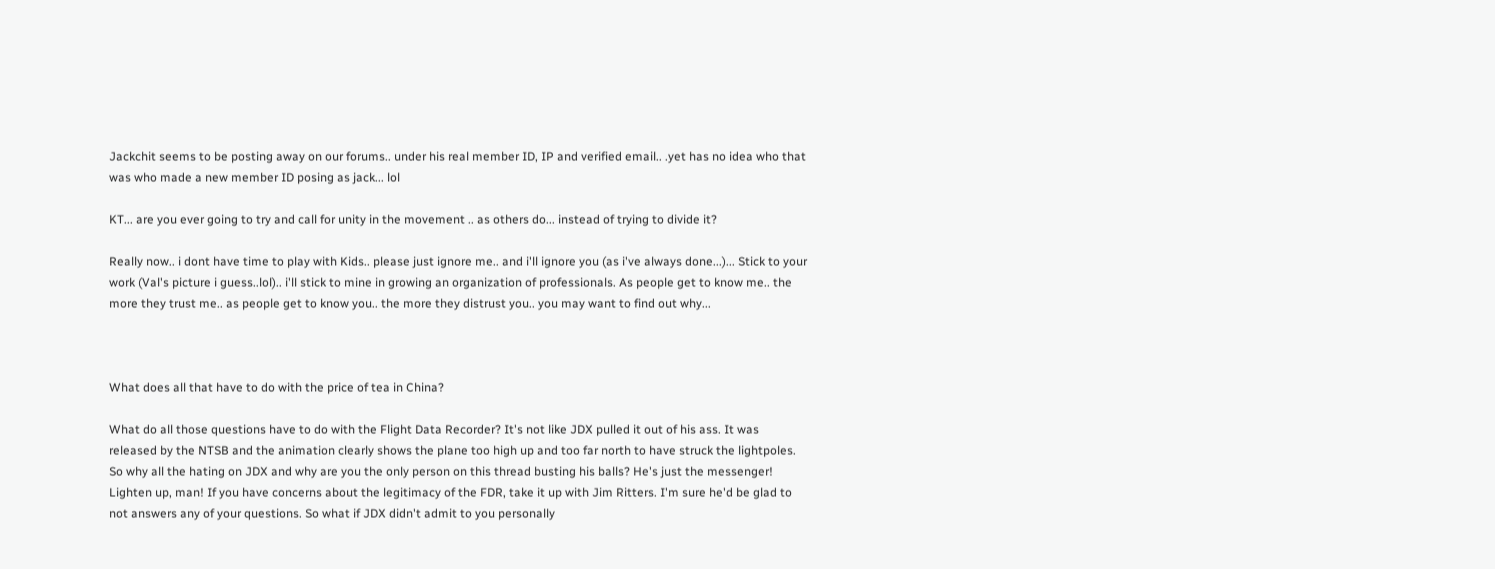Jackchit seems to be posting away on our forums.. under his real member ID, IP and verified email.. .yet has no idea who that was who made a new member ID posing as jack... lol

KT... are you ever going to try and call for unity in the movement .. as others do... instead of trying to divide it?

Really now.. i dont have time to play with Kids.. please just ignore me.. and i'll ignore you (as i've always done...)... Stick to your work (Val's picture i guess..lol).. i'll stick to mine in growing an organization of professionals. As people get to know me.. the more they trust me.. as people get to know you.. the more they distrust you.. you may want to find out why...



What does all that have to do with the price of tea in China?

What do all those questions have to do with the Flight Data Recorder? It's not like JDX pulled it out of his ass. It was released by the NTSB and the animation clearly shows the plane too high up and too far north to have struck the lightpoles. So why all the hating on JDX and why are you the only person on this thread busting his balls? He's just the messenger! Lighten up, man! If you have concerns about the legitimacy of the FDR, take it up with Jim Ritters. I'm sure he'd be glad to not answers any of your questions. So what if JDX didn't admit to you personally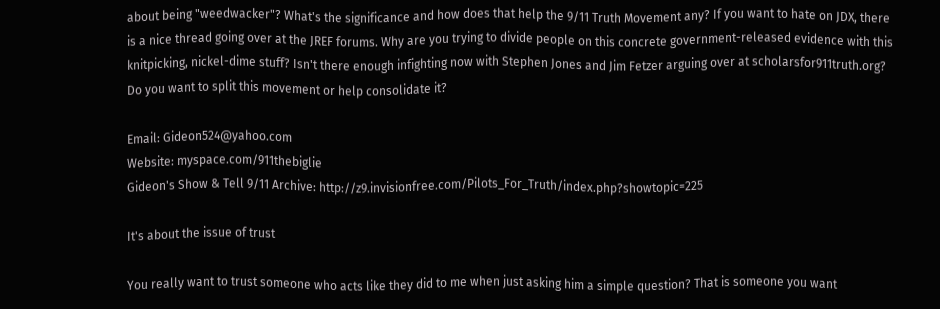about being "weedwacker"? What's the significance and how does that help the 9/11 Truth Movement any? If you want to hate on JDX, there is a nice thread going over at the JREF forums. Why are you trying to divide people on this concrete government-released evidence with this knitpicking, nickel-dime stuff? Isn't there enough infighting now with Stephen Jones and Jim Fetzer arguing over at scholarsfor911truth.org? Do you want to split this movement or help consolidate it?

Email: Gideon524@yahoo.com
Website: myspace.com/911thebiglie
Gideon's Show & Tell 9/11 Archive: http://z9.invisionfree.com/Pilots_For_Truth/index.php?showtopic=225

It's about the issue of trust

You really want to trust someone who acts like they did to me when just asking him a simple question? That is someone you want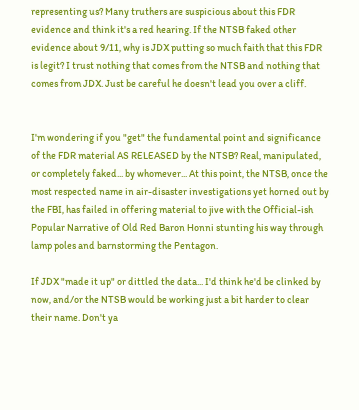representing us? Many truthers are suspicious about this FDR evidence and think it's a red hearing. If the NTSB faked other evidence about 9/11, why is JDX putting so much faith that this FDR is legit? I trust nothing that comes from the NTSB and nothing that comes from JDX. Just be careful he doesn't lead you over a cliff.


I'm wondering if you "get" the fundamental point and significance of the FDR material AS RELEASED by the NTSB? Real, manipulated, or completely faked... by whomever... At this point, the NTSB, once the most respected name in air-disaster investigations yet horned out by the FBI, has failed in offering material to jive with the Official-ish Popular Narrative of Old Red Baron Honni stunting his way through lamp poles and barnstorming the Pentagon.

If JDX "made it up" or dittled the data... I'd think he'd be clinked by now, and/or the NTSB would be working just a bit harder to clear their name. Don't ya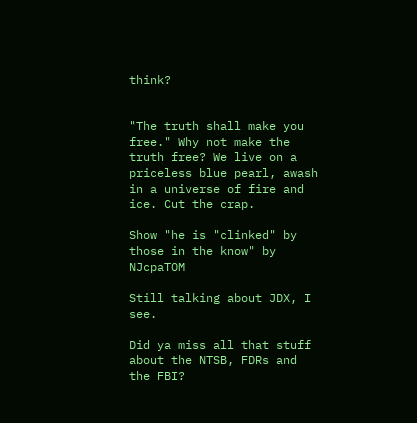think?


"The truth shall make you free." Why not make the truth free? We live on a priceless blue pearl, awash in a universe of fire and ice. Cut the crap.

Show "he is "clinked" by those in the know" by NJcpaTOM

Still talking about JDX, I see.

Did ya miss all that stuff about the NTSB, FDRs and the FBI?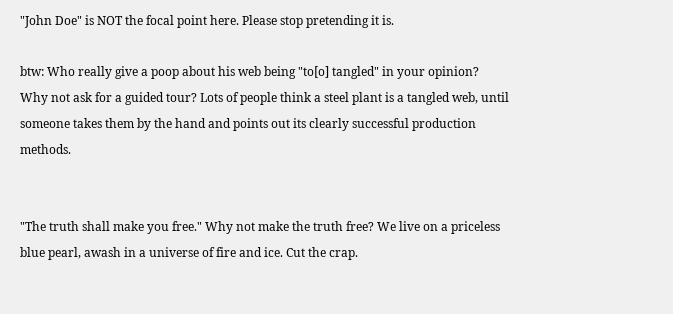"John Doe" is NOT the focal point here. Please stop pretending it is.

btw: Who really give a poop about his web being "to[o] tangled" in your opinion? Why not ask for a guided tour? Lots of people think a steel plant is a tangled web, until someone takes them by the hand and points out its clearly successful production methods.


"The truth shall make you free." Why not make the truth free? We live on a priceless blue pearl, awash in a universe of fire and ice. Cut the crap.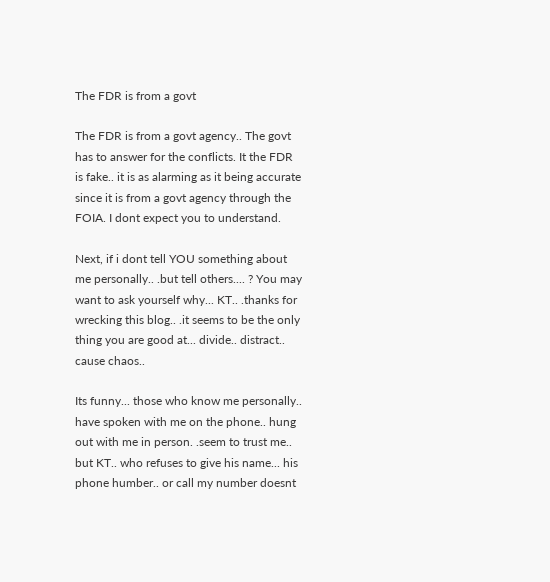The FDR is from a govt

The FDR is from a govt agency.. The govt has to answer for the conflicts. It the FDR is fake.. it is as alarming as it being accurate since it is from a govt agency through the FOIA. I dont expect you to understand.

Next, if i dont tell YOU something about me personally.. .but tell others.... ? You may want to ask yourself why... KT.. .thanks for wrecking this blog.. .it seems to be the only thing you are good at... divide.. distract.. cause chaos..

Its funny... those who know me personally.. have spoken with me on the phone.. hung out with me in person. .seem to trust me.. but KT.. who refuses to give his name... his phone humber.. or call my number doesnt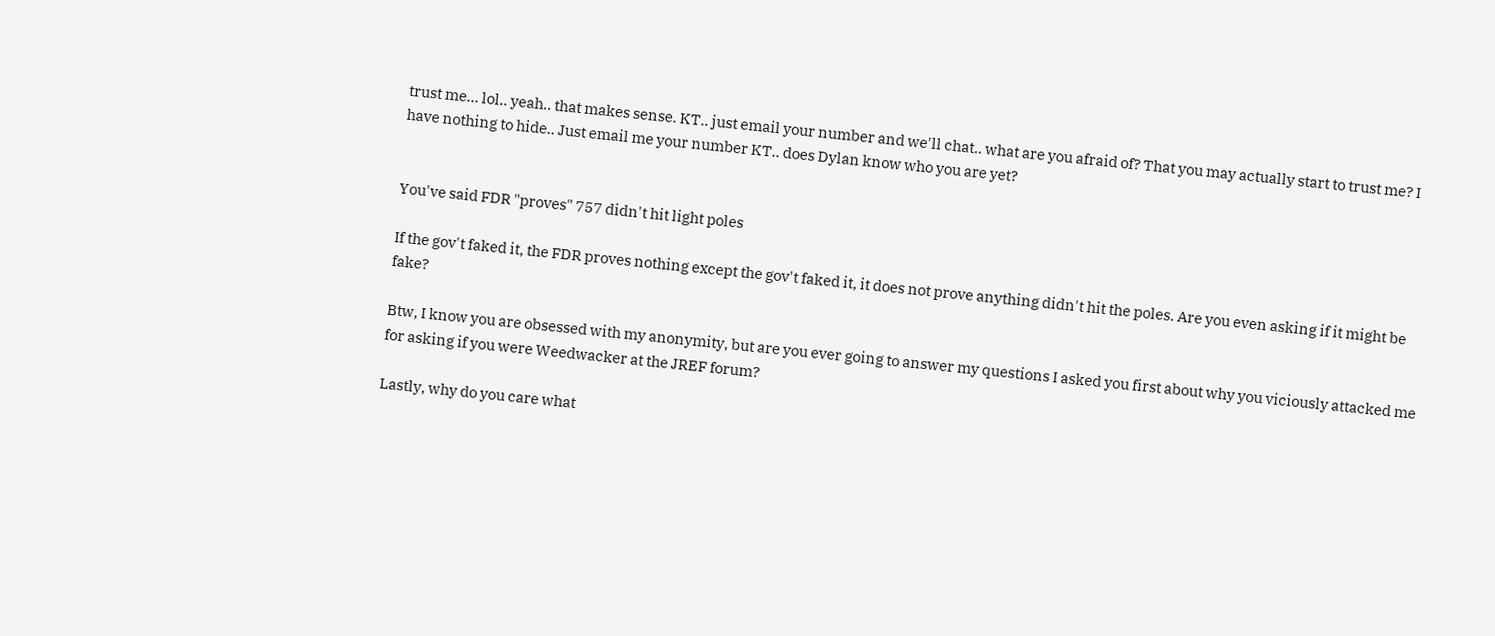trust me... lol.. yeah.. that makes sense. KT.. just email your number and we'll chat.. what are you afraid of? That you may actually start to trust me? I have nothing to hide.. Just email me your number KT.. does Dylan know who you are yet?


You've said FDR "proves" 757 didn't hit light poles

If the gov't faked it, the FDR proves nothing except the gov't faked it, it does not prove anything didn't hit the poles. Are you even asking if it might be fake?

Btw, I know you are obsessed with my anonymity, but are you ever going to answer my questions I asked you first about why you viciously attacked me for asking if you were Weedwacker at the JREF forum?

Lastly, why do you care what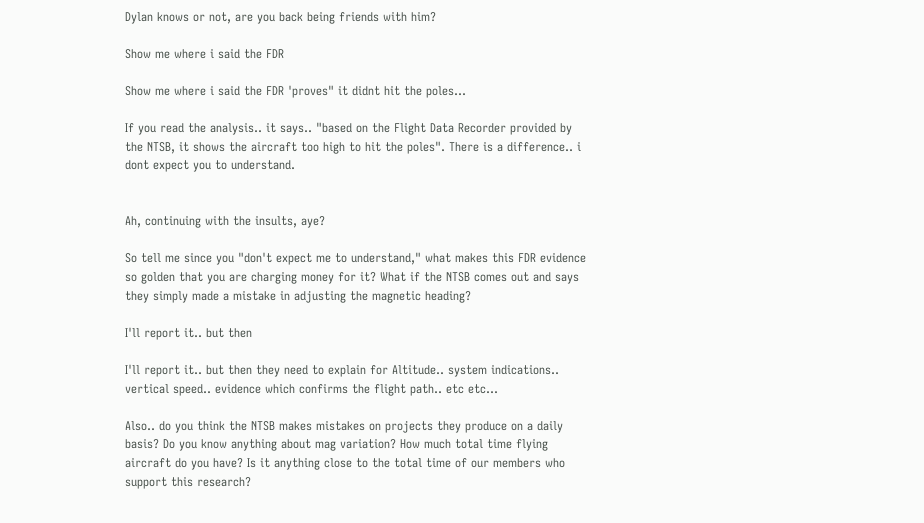Dylan knows or not, are you back being friends with him?

Show me where i said the FDR

Show me where i said the FDR 'proves" it didnt hit the poles...

If you read the analysis.. it says.. "based on the Flight Data Recorder provided by the NTSB, it shows the aircraft too high to hit the poles". There is a difference.. i dont expect you to understand.


Ah, continuing with the insults, aye?

So tell me since you "don't expect me to understand," what makes this FDR evidence so golden that you are charging money for it? What if the NTSB comes out and says they simply made a mistake in adjusting the magnetic heading?

I'll report it.. but then

I'll report it.. but then they need to explain for Altitude.. system indications.. vertical speed.. evidence which confirms the flight path.. etc etc...

Also.. do you think the NTSB makes mistakes on projects they produce on a daily basis? Do you know anything about mag variation? How much total time flying aircraft do you have? Is it anything close to the total time of our members who support this research?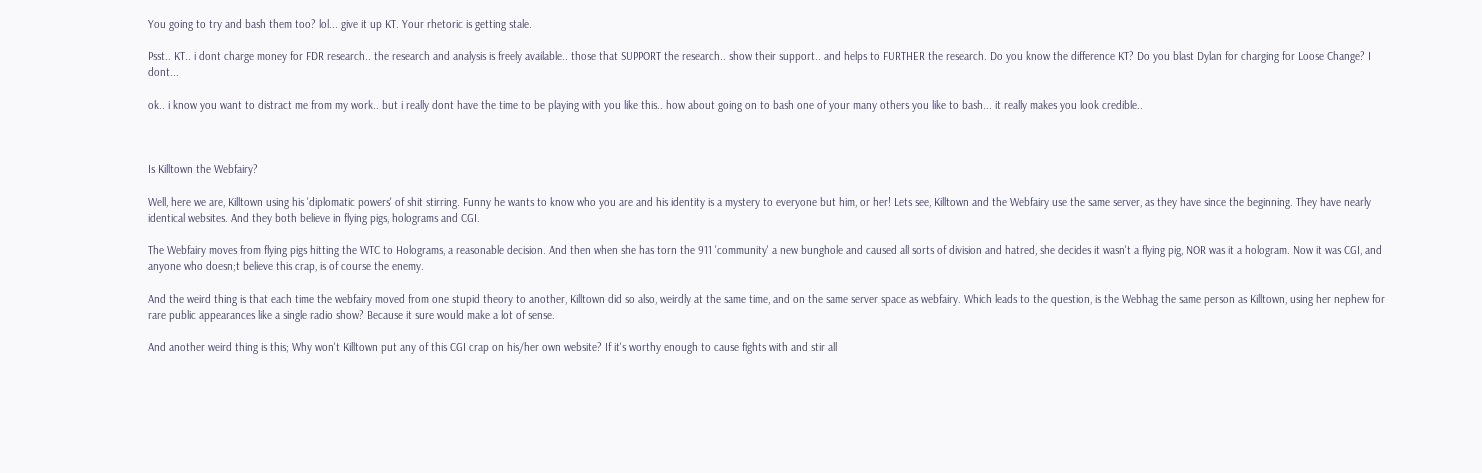You going to try and bash them too? lol... give it up KT. Your rhetoric is getting stale.

Psst.. KT.. i dont charge money for FDR research.. the research and analysis is freely available.. those that SUPPORT the research.. show their support.. and helps to FURTHER the research. Do you know the difference KT? Do you blast Dylan for charging for Loose Change? I dont...

ok.. i know you want to distract me from my work.. but i really dont have the time to be playing with you like this.. how about going on to bash one of your many others you like to bash... it really makes you look credible..



Is Killtown the Webfairy?

Well, here we are, Killtown using his 'diplomatic powers' of shit stirring. Funny he wants to know who you are and his identity is a mystery to everyone but him, or her! Lets see, Killtown and the Webfairy use the same server, as they have since the beginning. They have nearly identical websites. And they both believe in flying pigs, holograms and CGI.

The Webfairy moves from flying pigs hitting the WTC to Holograms, a reasonable decision. And then when she has torn the 911 'community' a new bunghole and caused all sorts of division and hatred, she decides it wasn't a flying pig, NOR was it a hologram. Now it was CGI, and anyone who doesn;t believe this crap, is of course the enemy.

And the weird thing is that each time the webfairy moved from one stupid theory to another, Killtown did so also, weirdly at the same time, and on the same server space as webfairy. Which leads to the question, is the Webhag the same person as Killtown, using her nephew for rare public appearances like a single radio show? Because it sure would make a lot of sense.

And another weird thing is this; Why won't Killtown put any of this CGI crap on his/her own website? If it's worthy enough to cause fights with and stir all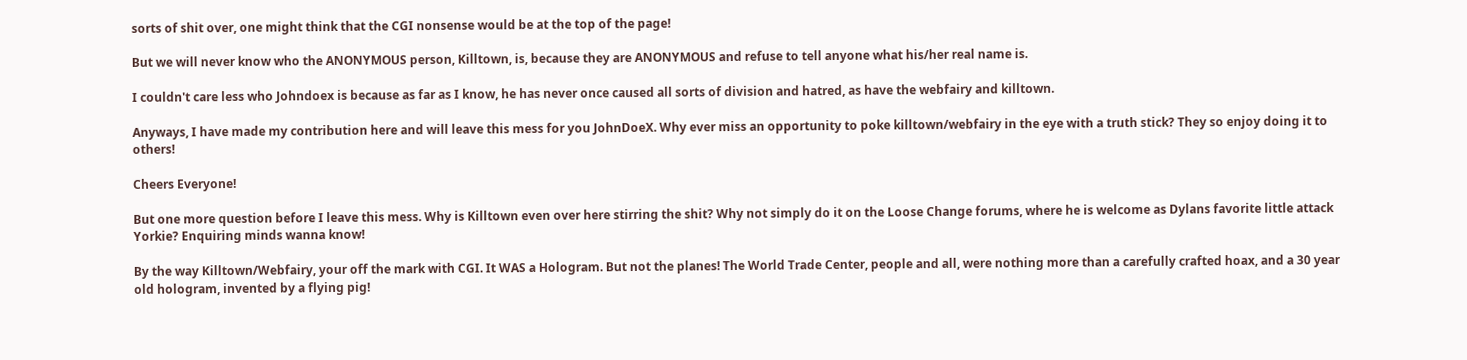sorts of shit over, one might think that the CGI nonsense would be at the top of the page!

But we will never know who the ANONYMOUS person, Killtown, is, because they are ANONYMOUS and refuse to tell anyone what his/her real name is.

I couldn't care less who Johndoex is because as far as I know, he has never once caused all sorts of division and hatred, as have the webfairy and killtown.

Anyways, I have made my contribution here and will leave this mess for you JohnDoeX. Why ever miss an opportunity to poke killtown/webfairy in the eye with a truth stick? They so enjoy doing it to others!

Cheers Everyone!

But one more question before I leave this mess. Why is Killtown even over here stirring the shit? Why not simply do it on the Loose Change forums, where he is welcome as Dylans favorite little attack Yorkie? Enquiring minds wanna know!

By the way Killtown/Webfairy, your off the mark with CGI. It WAS a Hologram. But not the planes! The World Trade Center, people and all, were nothing more than a carefully crafted hoax, and a 30 year old hologram, invented by a flying pig!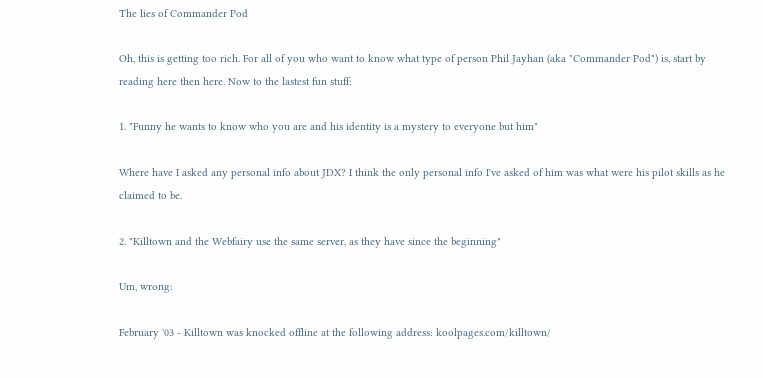The lies of Commander Pod

Oh, this is getting too rich. For all of you who want to know what type of person Phil Jayhan (aka "Commander Pod") is, start by reading here then here. Now to the lastest fun stuff:

1. "Funny he wants to know who you are and his identity is a mystery to everyone but him"

Where have I asked any personal info about JDX? I think the only personal info I've asked of him was what were his pilot skills as he claimed to be.

2. "Killtown and the Webfairy use the same server, as they have since the beginning"

Um, wrong:

February '03 - Killtown was knocked offline at the following address: koolpages.com/killtown/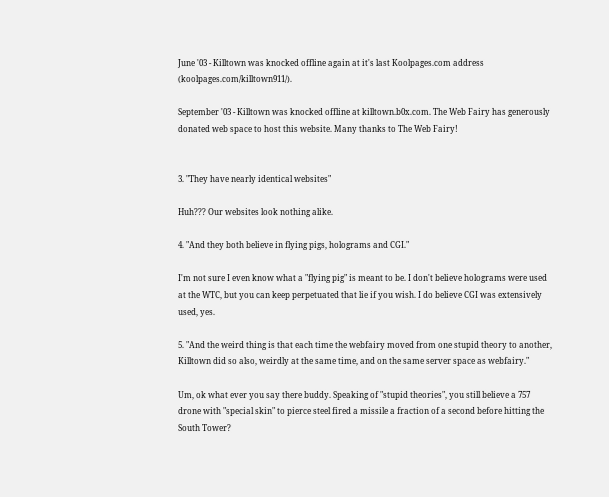June '03 - Killtown was knocked offline again at it's last Koolpages.com address (koolpages.com/killtown911/).

September '03 - Killtown was knocked offline at killtown.b0x.com. The Web Fairy has generously donated web space to host this website. Many thanks to The Web Fairy!


3. "They have nearly identical websites"

Huh??? Our websites look nothing alike.

4. "And they both believe in flying pigs, holograms and CGI."

I'm not sure I even know what a "flying pig" is meant to be. I don't believe holograms were used at the WTC, but you can keep perpetuated that lie if you wish. I do believe CGI was extensively used, yes.

5. "And the weird thing is that each time the webfairy moved from one stupid theory to another, Killtown did so also, weirdly at the same time, and on the same server space as webfairy."

Um, ok what ever you say there buddy. Speaking of "stupid theories", you still believe a 757 drone with "special skin" to pierce steel fired a missile a fraction of a second before hitting the South Tower?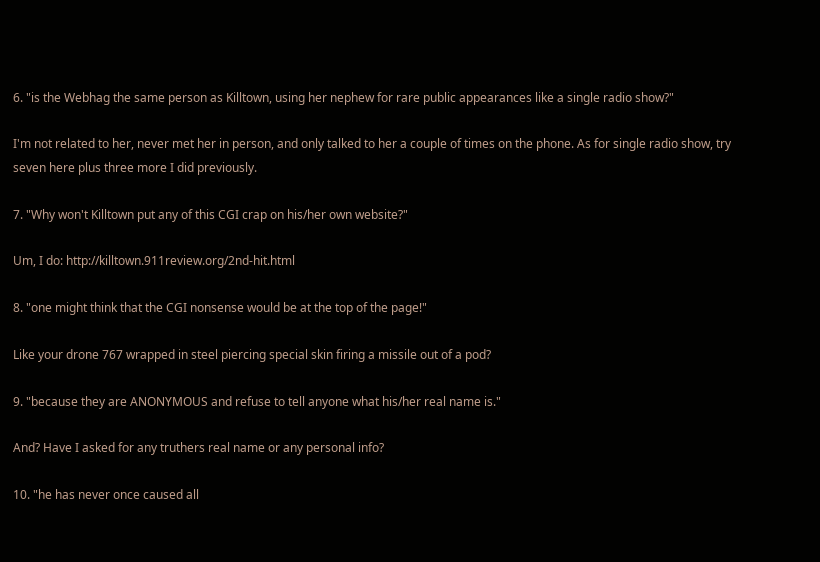6. "is the Webhag the same person as Killtown, using her nephew for rare public appearances like a single radio show?"

I'm not related to her, never met her in person, and only talked to her a couple of times on the phone. As for single radio show, try seven here plus three more I did previously.

7. "Why won't Killtown put any of this CGI crap on his/her own website?"

Um, I do: http://killtown.911review.org/2nd-hit.html

8. "one might think that the CGI nonsense would be at the top of the page!"

Like your drone 767 wrapped in steel piercing special skin firing a missile out of a pod?

9. "because they are ANONYMOUS and refuse to tell anyone what his/her real name is."

And? Have I asked for any truthers real name or any personal info?

10. "he has never once caused all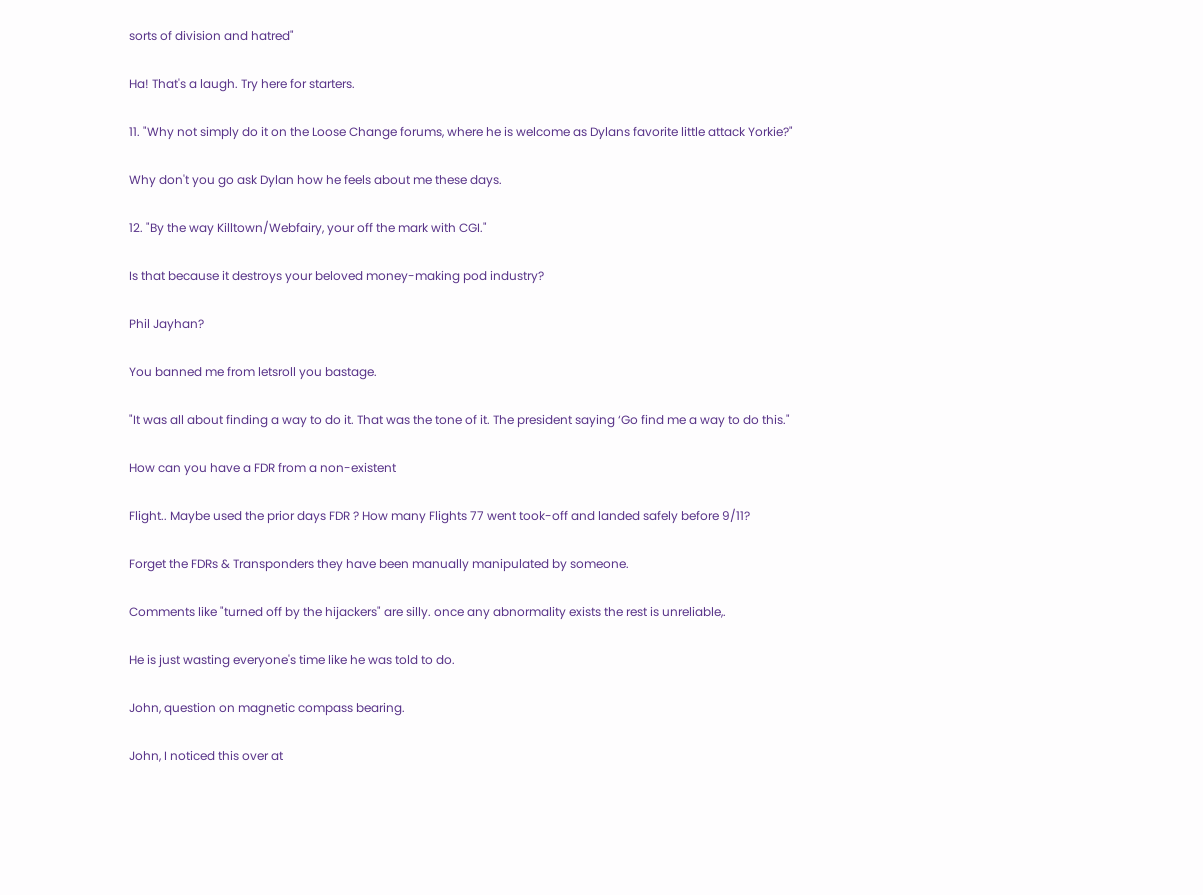sorts of division and hatred"

Ha! That's a laugh. Try here for starters.

11. "Why not simply do it on the Loose Change forums, where he is welcome as Dylans favorite little attack Yorkie?"

Why don't you go ask Dylan how he feels about me these days.

12. "By the way Killtown/Webfairy, your off the mark with CGI."

Is that because it destroys your beloved money-making pod industry?

Phil Jayhan?

You banned me from letsroll you bastage.

"It was all about finding a way to do it. That was the tone of it. The president saying ‘Go find me a way to do this."

How can you have a FDR from a non-existent

Flight.. Maybe used the prior days FDR ? How many Flights 77 went took-off and landed safely before 9/11?

Forget the FDRs & Transponders they have been manually manipulated by someone.

Comments like "turned off by the hijackers" are silly. once any abnormality exists the rest is unreliable,.

He is just wasting everyone's time like he was told to do.

John, question on magnetic compass bearing.

John, I noticed this over at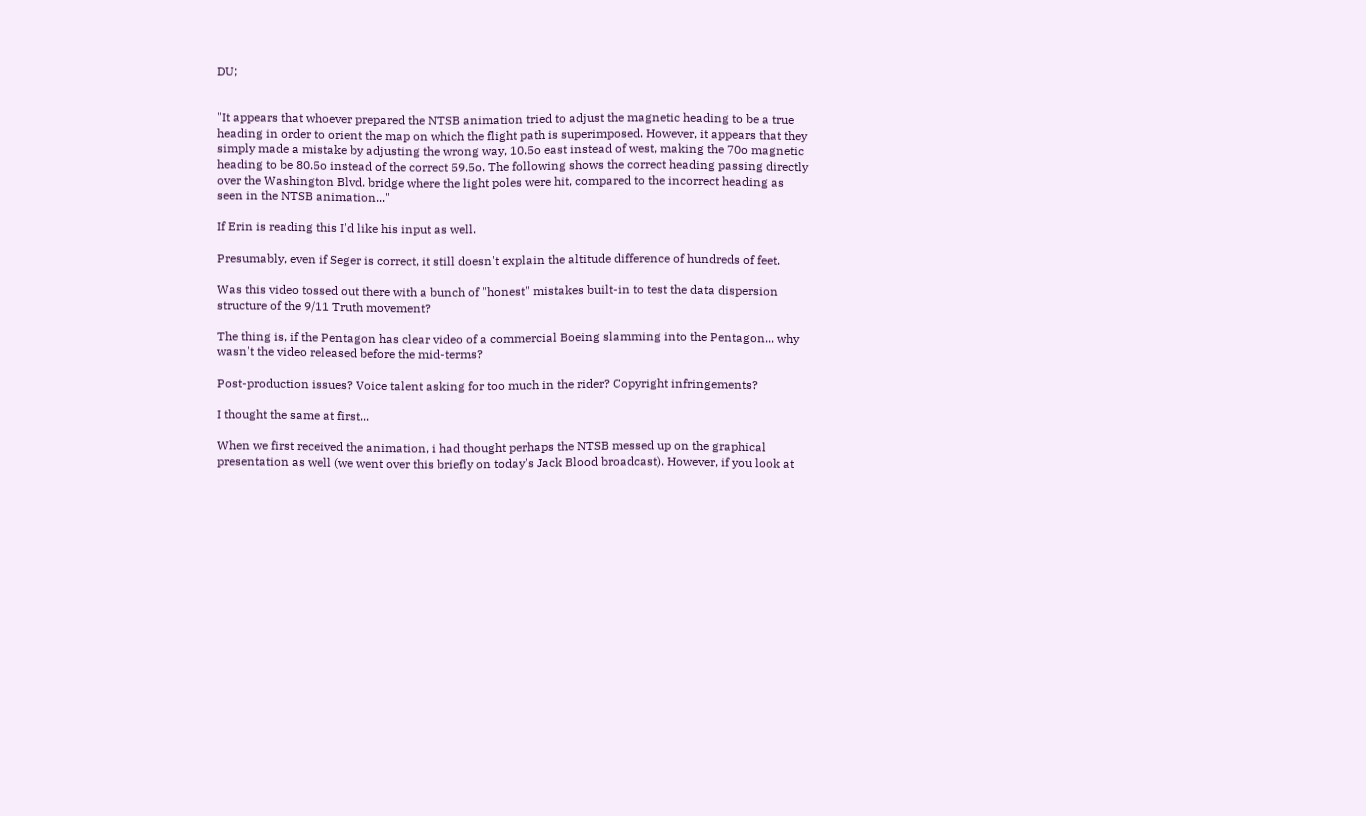DU;


"It appears that whoever prepared the NTSB animation tried to adjust the magnetic heading to be a true heading in order to orient the map on which the flight path is superimposed. However, it appears that they simply made a mistake by adjusting the wrong way, 10.5o east instead of west, making the 70o magnetic heading to be 80.5o instead of the correct 59.5o. The following shows the correct heading passing directly over the Washington Blvd. bridge where the light poles were hit, compared to the incorrect heading as seen in the NTSB animation..."

If Erin is reading this I'd like his input as well.

Presumably, even if Seger is correct, it still doesn't explain the altitude difference of hundreds of feet.

Was this video tossed out there with a bunch of "honest" mistakes built-in to test the data dispersion structure of the 9/11 Truth movement?

The thing is, if the Pentagon has clear video of a commercial Boeing slamming into the Pentagon... why wasn't the video released before the mid-terms?

Post-production issues? Voice talent asking for too much in the rider? Copyright infringements?

I thought the same at first...

When we first received the animation, i had thought perhaps the NTSB messed up on the graphical presentation as well (we went over this briefly on today's Jack Blood broadcast). However, if you look at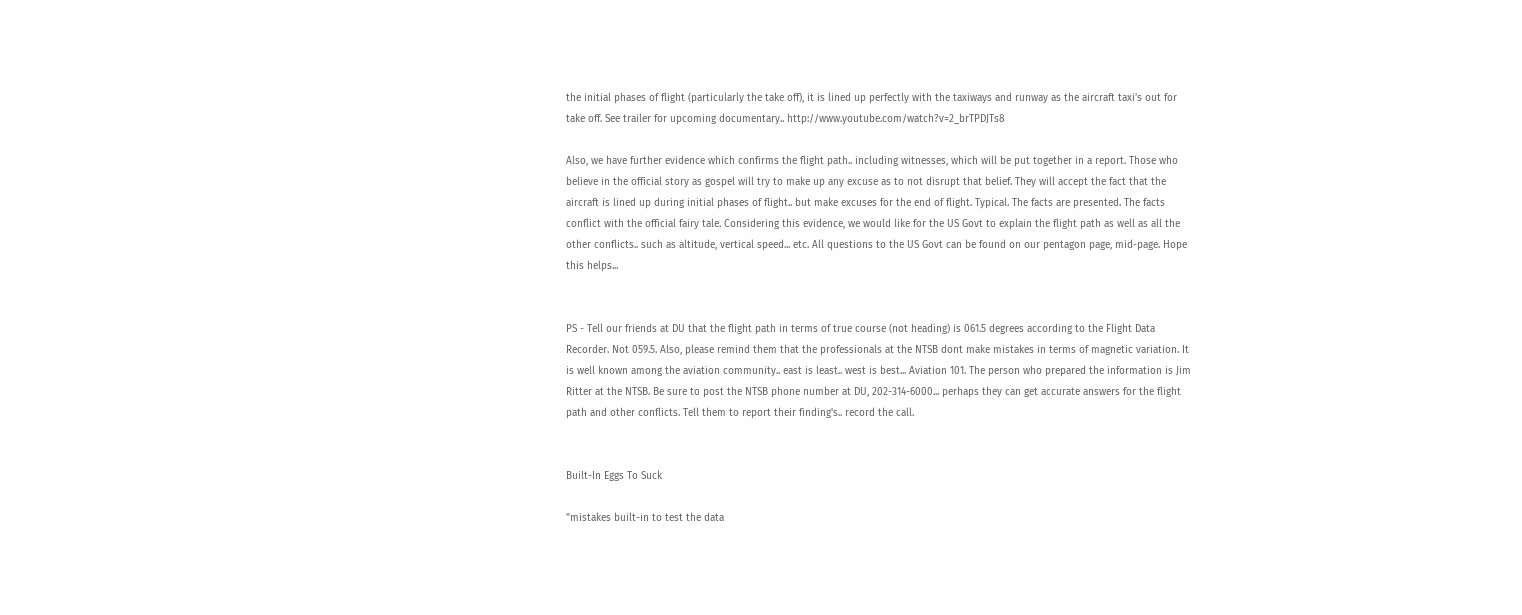the initial phases of flight (particularly the take off), it is lined up perfectly with the taxiways and runway as the aircraft taxi's out for take off. See trailer for upcoming documentary.. http://www.youtube.com/watch?v=2_brTPDJTs8

Also, we have further evidence which confirms the flight path.. including witnesses, which will be put together in a report. Those who believe in the official story as gospel will try to make up any excuse as to not disrupt that belief. They will accept the fact that the aircraft is lined up during initial phases of flight.. but make excuses for the end of flight. Typical. The facts are presented. The facts conflict with the official fairy tale. Considering this evidence, we would like for the US Govt to explain the flight path as well as all the other conflicts.. such as altitude, vertical speed... etc. All questions to the US Govt can be found on our pentagon page, mid-page. Hope this helps...


PS - Tell our friends at DU that the flight path in terms of true course (not heading) is 061.5 degrees according to the Flight Data Recorder. Not 059.5. Also, please remind them that the professionals at the NTSB dont make mistakes in terms of magnetic variation. It is well known among the aviation community.. east is least.. west is best... Aviation 101. The person who prepared the information is Jim Ritter at the NTSB. Be sure to post the NTSB phone number at DU, 202-314-6000... perhaps they can get accurate answers for the flight path and other conflicts. Tell them to report their finding's.. record the call.


Built-In Eggs To Suck

"mistakes built-in to test the data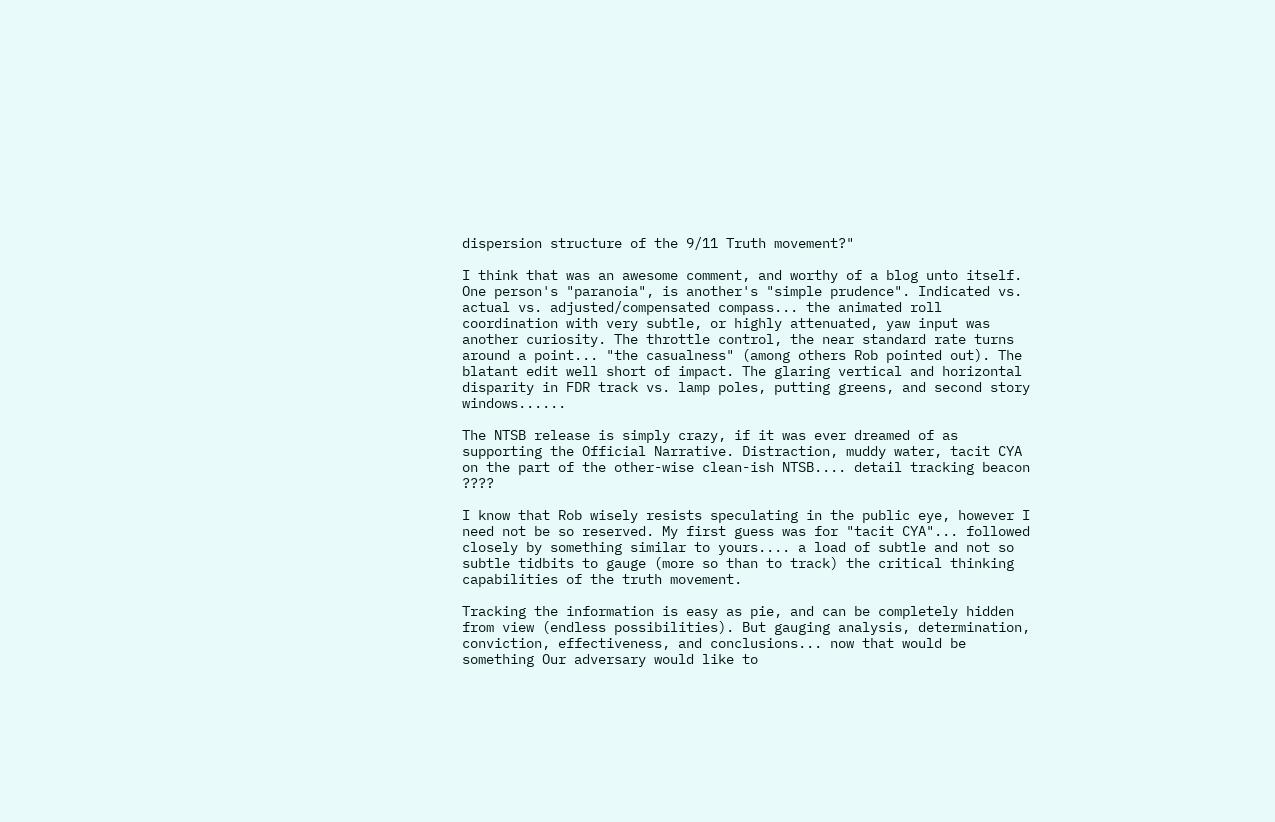dispersion structure of the 9/11 Truth movement?"

I think that was an awesome comment, and worthy of a blog unto itself. One person's "paranoia", is another's "simple prudence". Indicated vs. actual vs. adjusted/compensated compass... the animated roll coordination with very subtle, or highly attenuated, yaw input was another curiosity. The throttle control, the near standard rate turns around a point... "the casualness" (among others Rob pointed out). The blatant edit well short of impact. The glaring vertical and horizontal disparity in FDR track vs. lamp poles, putting greens, and second story windows......

The NTSB release is simply crazy, if it was ever dreamed of as supporting the Official Narrative. Distraction, muddy water, tacit CYA on the part of the other-wise clean-ish NTSB.... detail tracking beacon ????

I know that Rob wisely resists speculating in the public eye, however I need not be so reserved. My first guess was for "tacit CYA"... followed closely by something similar to yours.... a load of subtle and not so subtle tidbits to gauge (more so than to track) the critical thinking capabilities of the truth movement.

Tracking the information is easy as pie, and can be completely hidden from view (endless possibilities). But gauging analysis, determination, conviction, effectiveness, and conclusions... now that would be something Our adversary would like to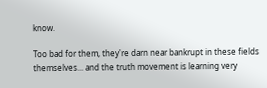know.

Too bad for them, they're darn near bankrupt in these fields themselves... and the truth movement is learning very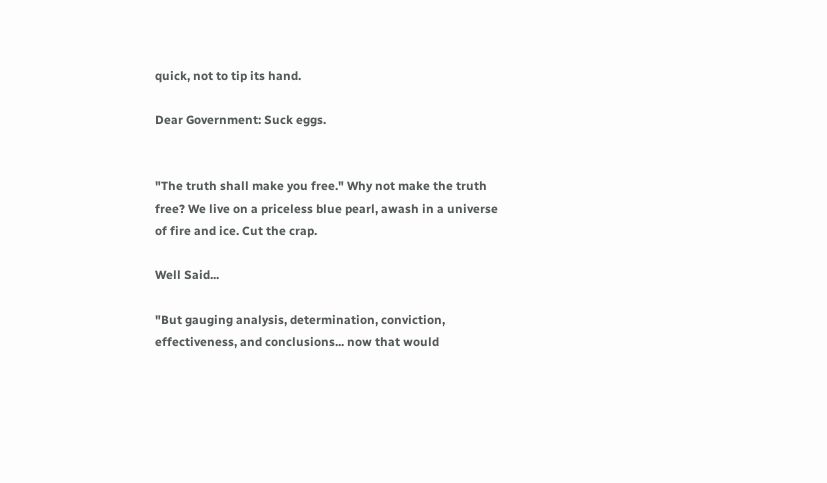quick, not to tip its hand.

Dear Government: Suck eggs.


"The truth shall make you free." Why not make the truth free? We live on a priceless blue pearl, awash in a universe of fire and ice. Cut the crap.

Well Said...

"But gauging analysis, determination, conviction, effectiveness, and conclusions... now that would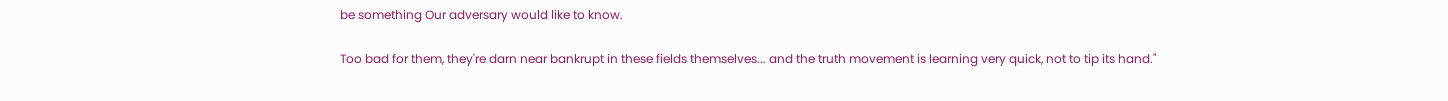be something Our adversary would like to know.

Too bad for them, they're darn near bankrupt in these fields themselves... and the truth movement is learning very quick, not to tip its hand."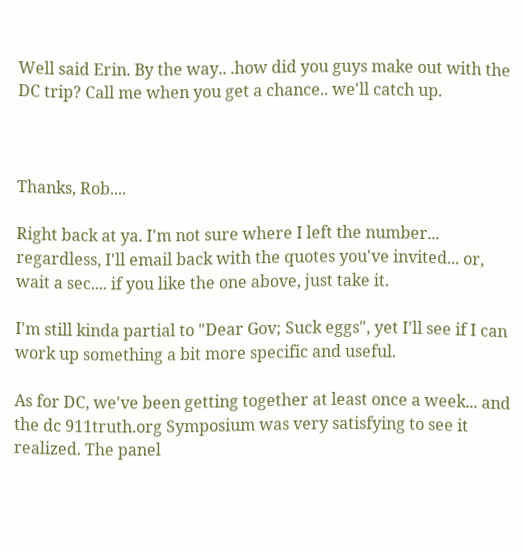Well said Erin. By the way.. .how did you guys make out with the DC trip? Call me when you get a chance.. we'll catch up.



Thanks, Rob....

Right back at ya. I'm not sure where I left the number... regardless, I'll email back with the quotes you've invited... or, wait a sec.... if you like the one above, just take it.

I'm still kinda partial to "Dear Gov; Suck eggs", yet I'll see if I can work up something a bit more specific and useful.

As for DC, we've been getting together at least once a week... and the dc 911truth.org Symposium was very satisfying to see it realized. The panel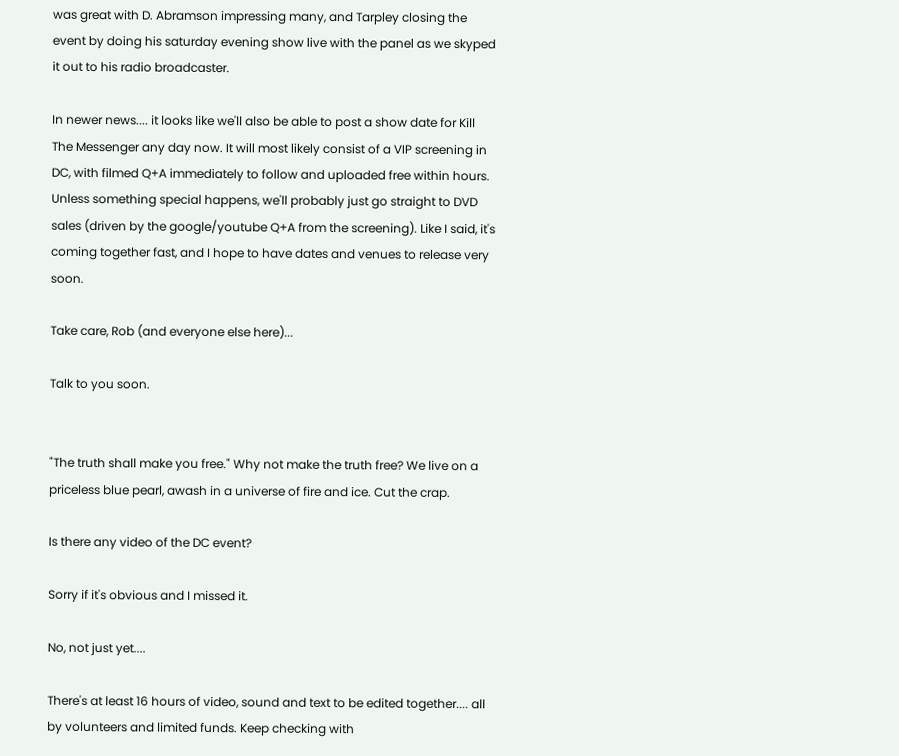was great with D. Abramson impressing many, and Tarpley closing the event by doing his saturday evening show live with the panel as we skyped it out to his radio broadcaster.

In newer news.... it looks like we'll also be able to post a show date for Kill The Messenger any day now. It will most likely consist of a VIP screening in DC, with filmed Q+A immediately to follow and uploaded free within hours. Unless something special happens, we'll probably just go straight to DVD sales (driven by the google/youtube Q+A from the screening). Like I said, it's coming together fast, and I hope to have dates and venues to release very soon.

Take care, Rob (and everyone else here)...

Talk to you soon.


"The truth shall make you free." Why not make the truth free? We live on a priceless blue pearl, awash in a universe of fire and ice. Cut the crap.

Is there any video of the DC event?

Sorry if it's obvious and I missed it.

No, not just yet....

There's at least 16 hours of video, sound and text to be edited together.... all by volunteers and limited funds. Keep checking with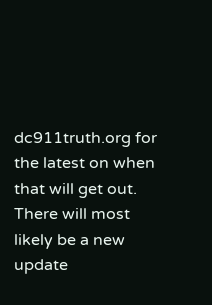dc911truth.org for the latest on when that will get out. There will most likely be a new update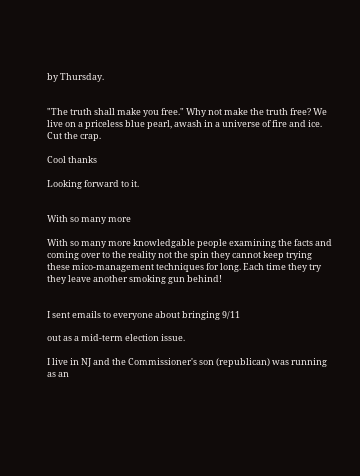by Thursday.


"The truth shall make you free." Why not make the truth free? We live on a priceless blue pearl, awash in a universe of fire and ice. Cut the crap.

Cool thanks

Looking forward to it.


With so many more

With so many more knowledgable people examining the facts and coming over to the reality not the spin they cannot keep trying these mico-management techniques for long. Each time they try they leave another smoking gun behind!


I sent emails to everyone about bringing 9/11

out as a mid-term election issue.

I live in NJ and the Commissioner's son (republican) was running as an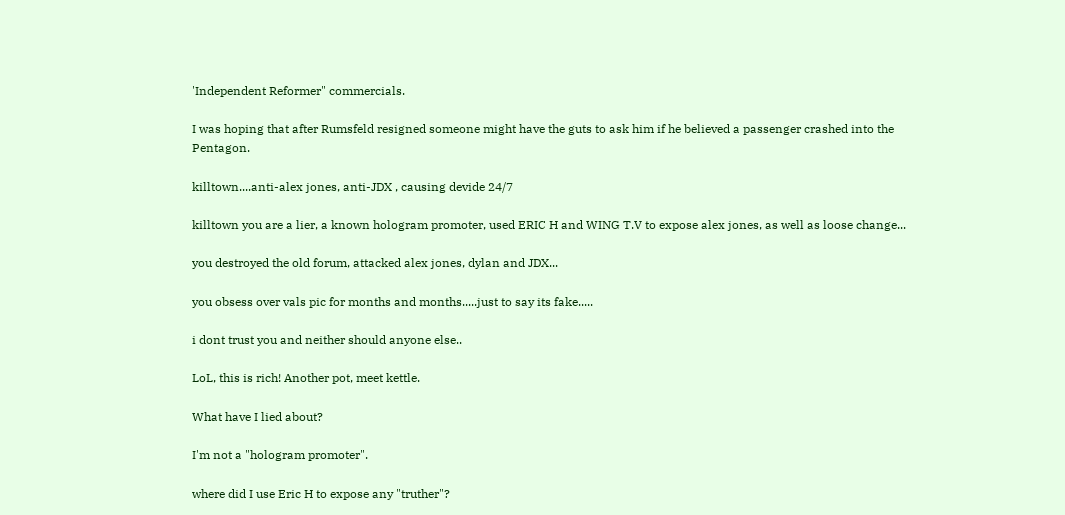'Independent Reformer" commercials.

I was hoping that after Rumsfeld resigned someone might have the guts to ask him if he believed a passenger crashed into the Pentagon.

killtown....anti-alex jones, anti-JDX , causing devide 24/7

killtown you are a lier, a known hologram promoter, used ERIC H and WING T.V to expose alex jones, as well as loose change...

you destroyed the old forum, attacked alex jones, dylan and JDX...

you obsess over vals pic for months and months.....just to say its fake.....

i dont trust you and neither should anyone else..

LoL, this is rich! Another pot, meet kettle.

What have I lied about?

I'm not a "hologram promoter".

where did I use Eric H to expose any "truther"?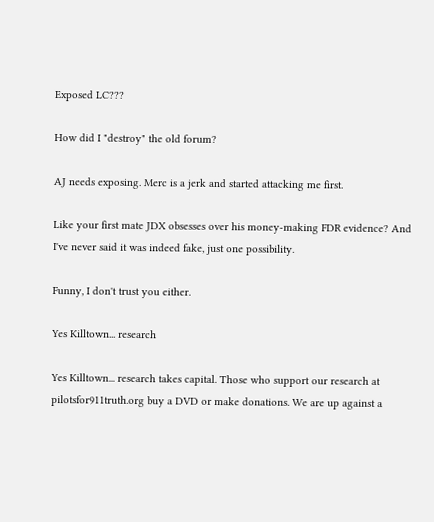Exposed LC???

How did I "destroy" the old forum?

AJ needs exposing. Merc is a jerk and started attacking me first.

Like your first mate JDX obsesses over his money-making FDR evidence? And I've never said it was indeed fake, just one possibility.

Funny, I don't trust you either.

Yes Killtown... research

Yes Killtown... research takes capital. Those who support our research at pilotsfor911truth.org buy a DVD or make donations. We are up against a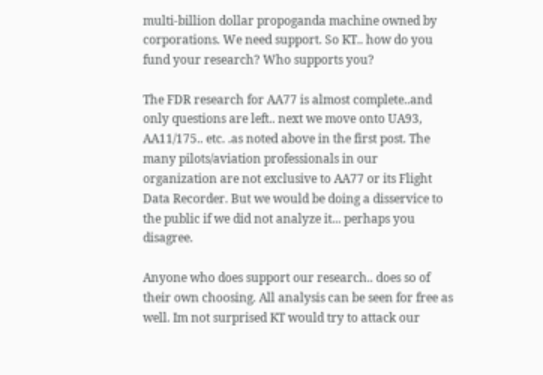multi-billion dollar propoganda machine owned by corporations. We need support. So KT.. how do you fund your research? Who supports you?

The FDR research for AA77 is almost complete..and only questions are left.. next we move onto UA93, AA11/175.. etc. .as noted above in the first post. The many pilots/aviation professionals in our organization are not exclusive to AA77 or its Flight Data Recorder. But we would be doing a disservice to the public if we did not analyze it... perhaps you disagree.

Anyone who does support our research.. does so of their own choosing. All analysis can be seen for free as well. Im not surprised KT would try to attack our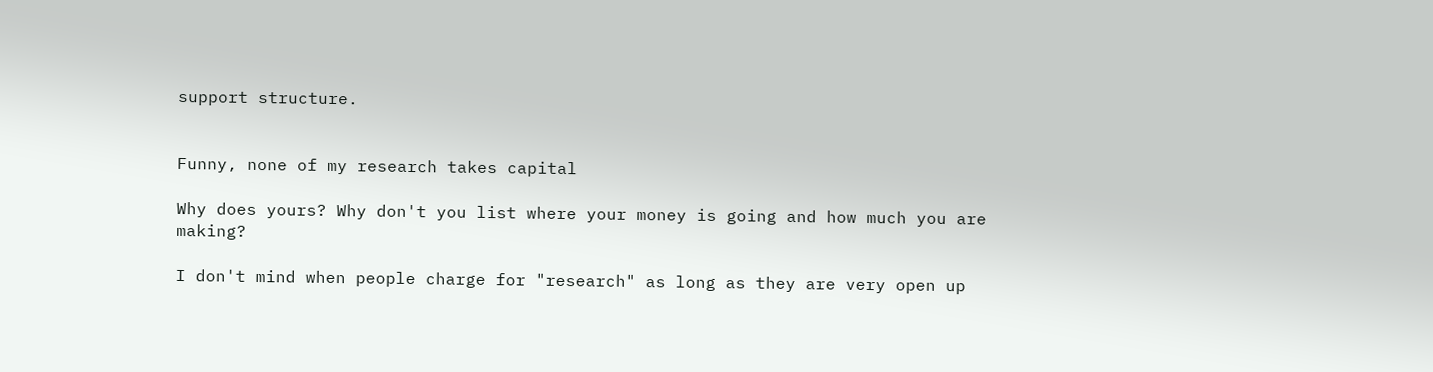support structure.


Funny, none of my research takes capital

Why does yours? Why don't you list where your money is going and how much you are making?

I don't mind when people charge for "research" as long as they are very open up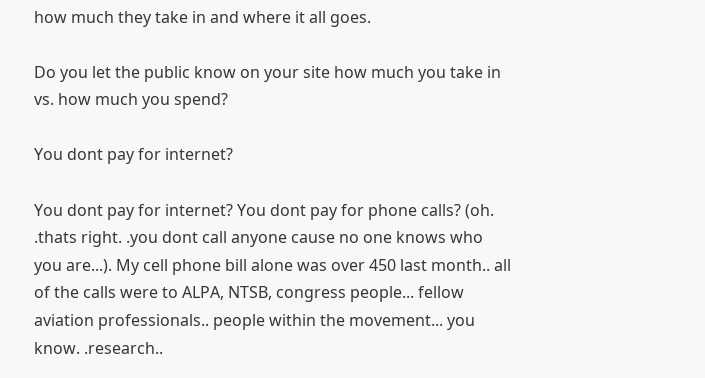how much they take in and where it all goes.

Do you let the public know on your site how much you take in vs. how much you spend?

You dont pay for internet?

You dont pay for internet? You dont pay for phone calls? (oh. .thats right. .you dont call anyone cause no one knows who you are...). My cell phone bill alone was over 450 last month.. all of the calls were to ALPA, NTSB, congress people... fellow aviation professionals.. people within the movement... you know. .research..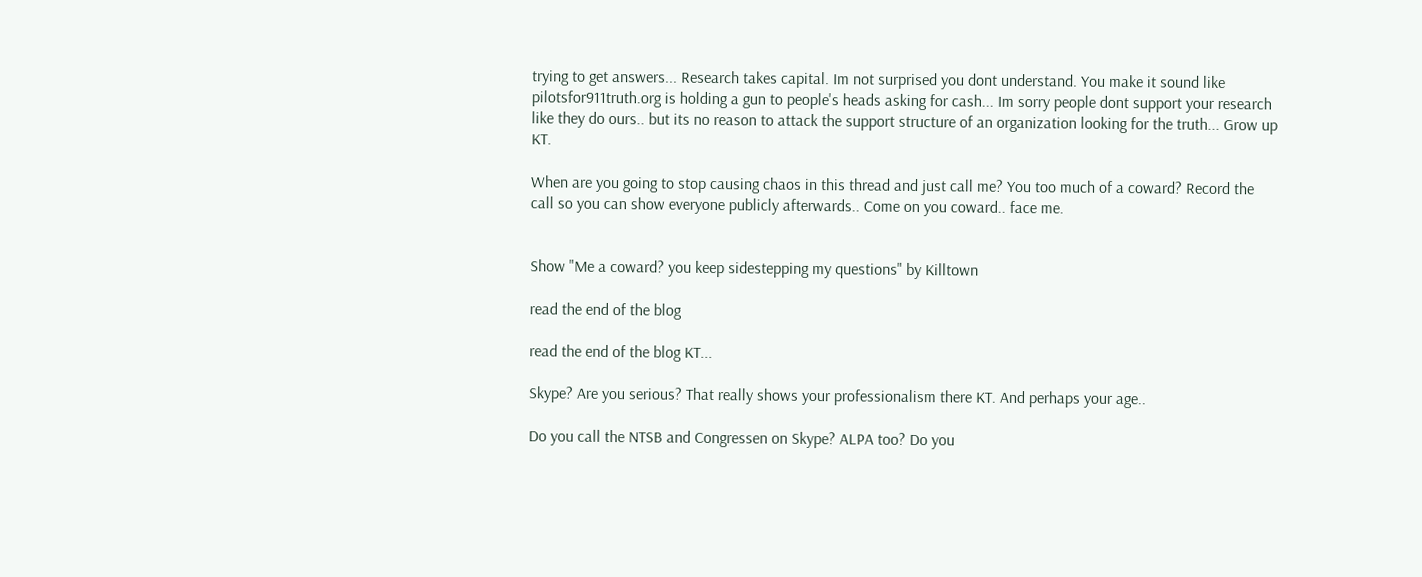trying to get answers... Research takes capital. Im not surprised you dont understand. You make it sound like pilotsfor911truth.org is holding a gun to people's heads asking for cash... Im sorry people dont support your research like they do ours.. but its no reason to attack the support structure of an organization looking for the truth... Grow up KT.

When are you going to stop causing chaos in this thread and just call me? You too much of a coward? Record the call so you can show everyone publicly afterwards.. Come on you coward.. face me.


Show "Me a coward? you keep sidestepping my questions" by Killtown

read the end of the blog

read the end of the blog KT...

Skype? Are you serious? That really shows your professionalism there KT. And perhaps your age..

Do you call the NTSB and Congressen on Skype? ALPA too? Do you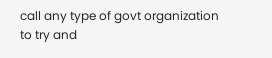call any type of govt organization to try and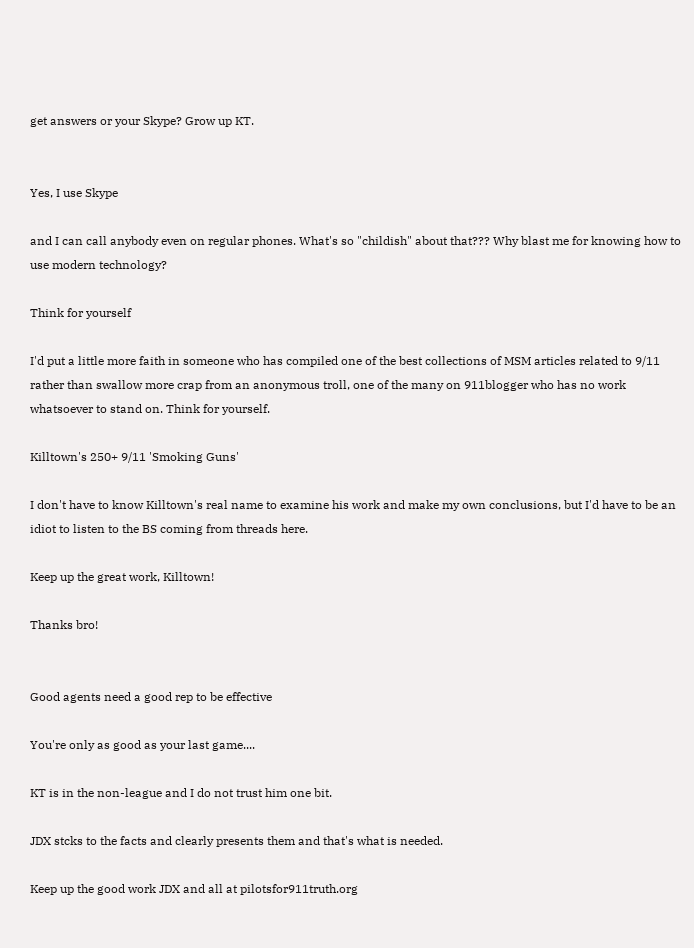get answers or your Skype? Grow up KT.


Yes, I use Skype

and I can call anybody even on regular phones. What's so "childish" about that??? Why blast me for knowing how to use modern technology?

Think for yourself

I'd put a little more faith in someone who has compiled one of the best collections of MSM articles related to 9/11 rather than swallow more crap from an anonymous troll, one of the many on 911blogger who has no work whatsoever to stand on. Think for yourself.

Killtown's 250+ 9/11 'Smoking Guns'

I don't have to know Killtown's real name to examine his work and make my own conclusions, but I'd have to be an idiot to listen to the BS coming from threads here.

Keep up the great work, Killtown!

Thanks bro!


Good agents need a good rep to be effective

You're only as good as your last game....

KT is in the non-league and I do not trust him one bit.

JDX stcks to the facts and clearly presents them and that's what is needed.

Keep up the good work JDX and all at pilotsfor911truth.org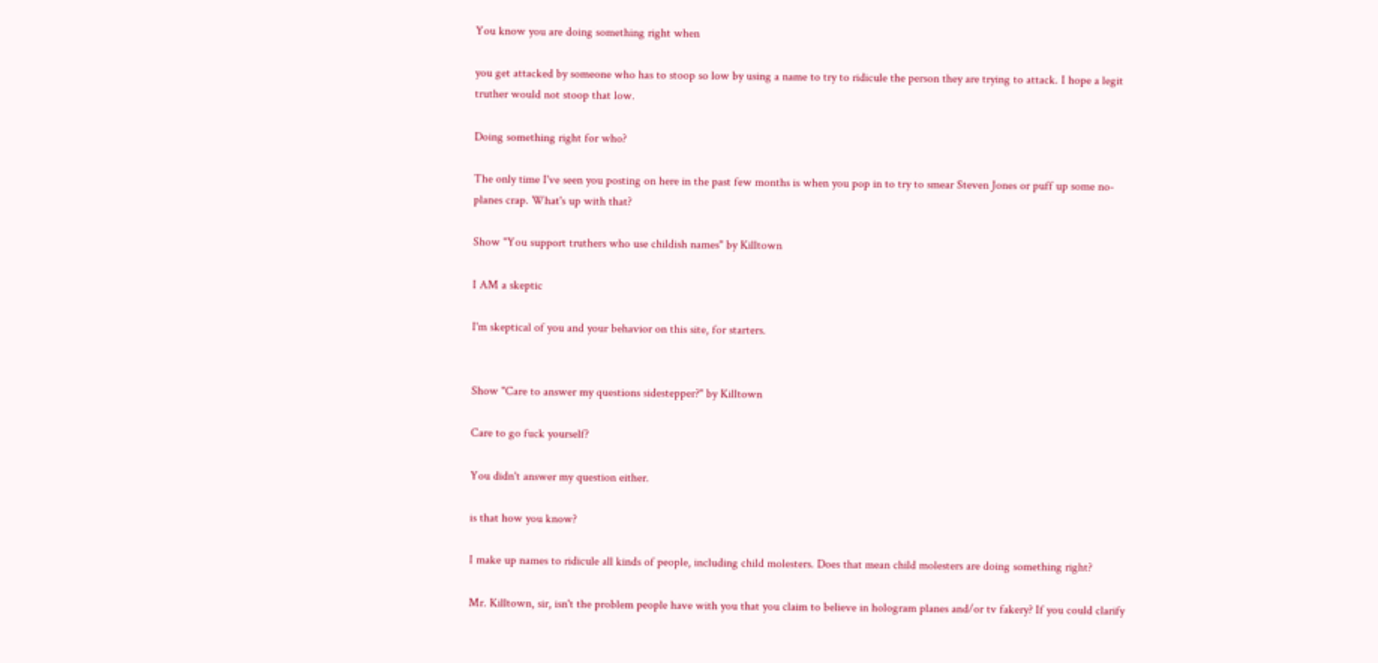You know you are doing something right when

you get attacked by someone who has to stoop so low by using a name to try to ridicule the person they are trying to attack. I hope a legit truther would not stoop that low.

Doing something right for who?

The only time I've seen you posting on here in the past few months is when you pop in to try to smear Steven Jones or puff up some no-planes crap. What's up with that?

Show "You support truthers who use childish names" by Killtown

I AM a skeptic

I'm skeptical of you and your behavior on this site, for starters.


Show "Care to answer my questions sidestepper?" by Killtown

Care to go fuck yourself?

You didn't answer my question either.

is that how you know?

I make up names to ridicule all kinds of people, including child molesters. Does that mean child molesters are doing something right?

Mr. Killtown, sir, isn't the problem people have with you that you claim to believe in hologram planes and/or tv fakery? If you could clarify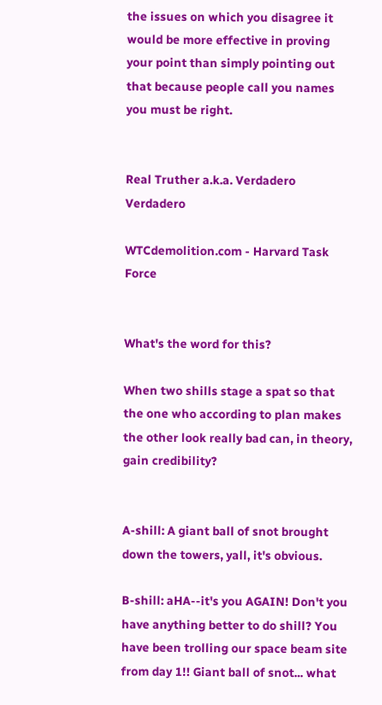the issues on which you disagree it would be more effective in proving your point than simply pointing out that because people call you names you must be right.


Real Truther a.k.a. Verdadero Verdadero

WTCdemolition.com - Harvard Task Force


What's the word for this?

When two shills stage a spat so that the one who according to plan makes the other look really bad can, in theory, gain credibility?


A-shill: A giant ball of snot brought down the towers, yall, it's obvious.

B-shill: aHA--it's you AGAIN! Don't you have anything better to do shill? You have been trolling our space beam site from day 1!! Giant ball of snot... what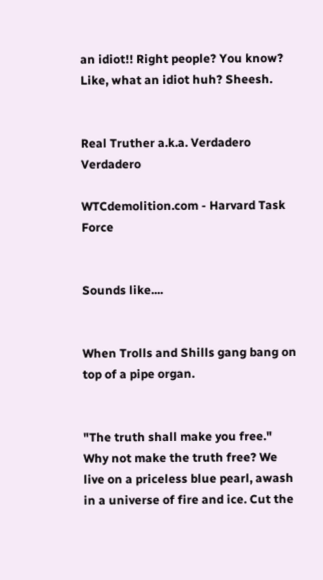an idiot!! Right people? You know? Like, what an idiot huh? Sheesh.


Real Truther a.k.a. Verdadero Verdadero

WTCdemolition.com - Harvard Task Force


Sounds like....


When Trolls and Shills gang bang on top of a pipe organ.


"The truth shall make you free." Why not make the truth free? We live on a priceless blue pearl, awash in a universe of fire and ice. Cut the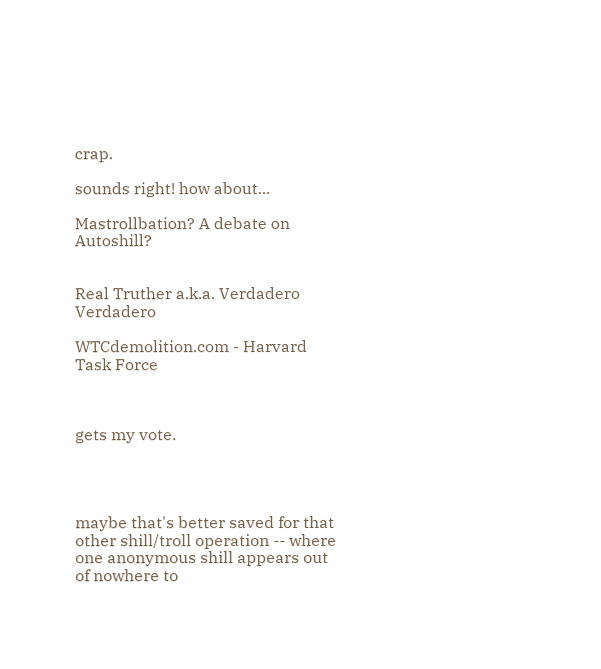crap.

sounds right! how about...

Mastrollbation? A debate on Autoshill?


Real Truther a.k.a. Verdadero Verdadero

WTCdemolition.com - Harvard Task Force



gets my vote.




maybe that's better saved for that other shill/troll operation -- where one anonymous shill appears out of nowhere to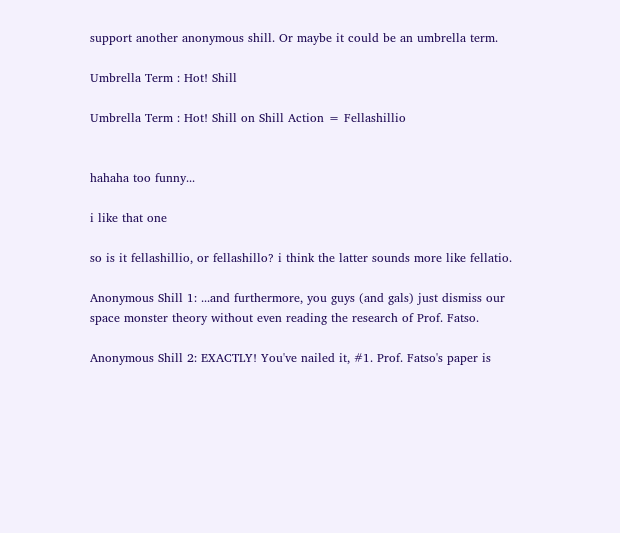support another anonymous shill. Or maybe it could be an umbrella term.

Umbrella Term : Hot! Shill

Umbrella Term : Hot! Shill on Shill Action = Fellashillio


hahaha too funny...

i like that one

so is it fellashillio, or fellashillo? i think the latter sounds more like fellatio.

Anonymous Shill 1: ...and furthermore, you guys (and gals) just dismiss our space monster theory without even reading the research of Prof. Fatso.

Anonymous Shill 2: EXACTLY! You've nailed it, #1. Prof. Fatso's paper is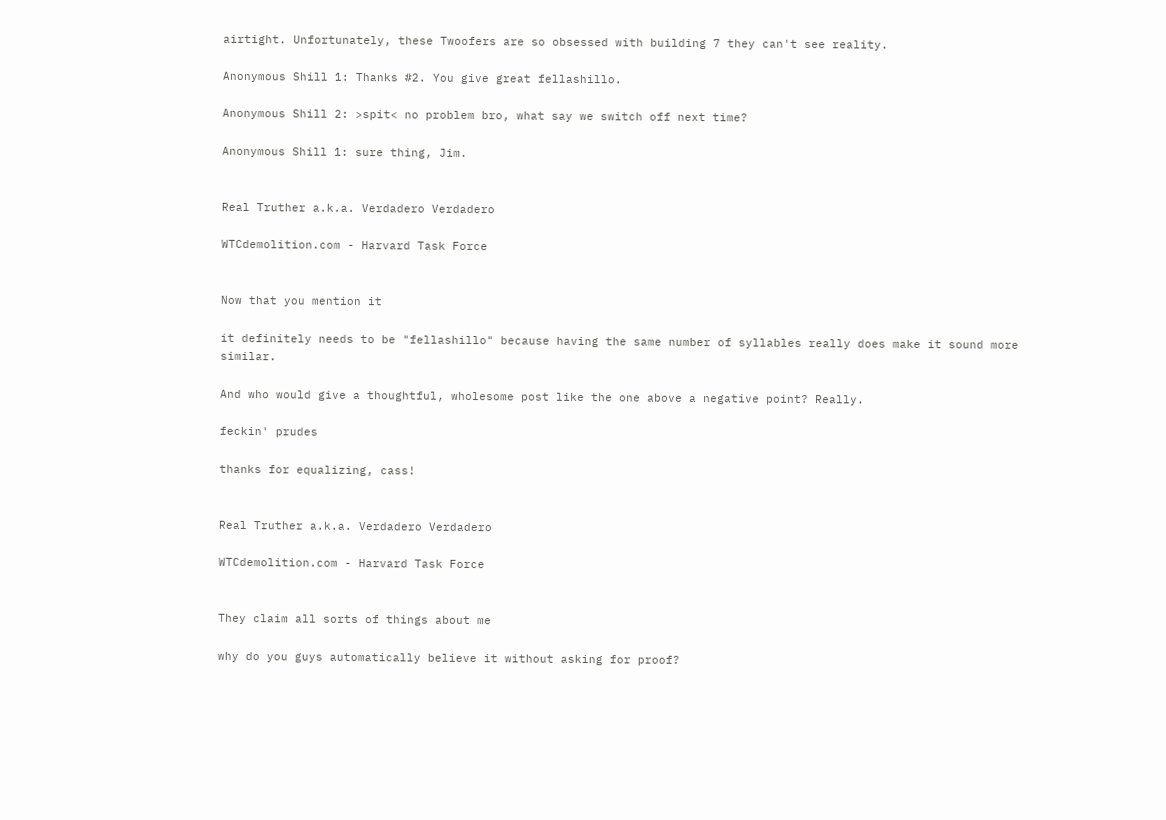airtight. Unfortunately, these Twoofers are so obsessed with building 7 they can't see reality.

Anonymous Shill 1: Thanks #2. You give great fellashillo.

Anonymous Shill 2: >spit< no problem bro, what say we switch off next time?

Anonymous Shill 1: sure thing, Jim.


Real Truther a.k.a. Verdadero Verdadero

WTCdemolition.com - Harvard Task Force


Now that you mention it

it definitely needs to be "fellashillo" because having the same number of syllables really does make it sound more similar.

And who would give a thoughtful, wholesome post like the one above a negative point? Really.

feckin' prudes

thanks for equalizing, cass!


Real Truther a.k.a. Verdadero Verdadero

WTCdemolition.com - Harvard Task Force


They claim all sorts of things about me

why do you guys automatically believe it without asking for proof?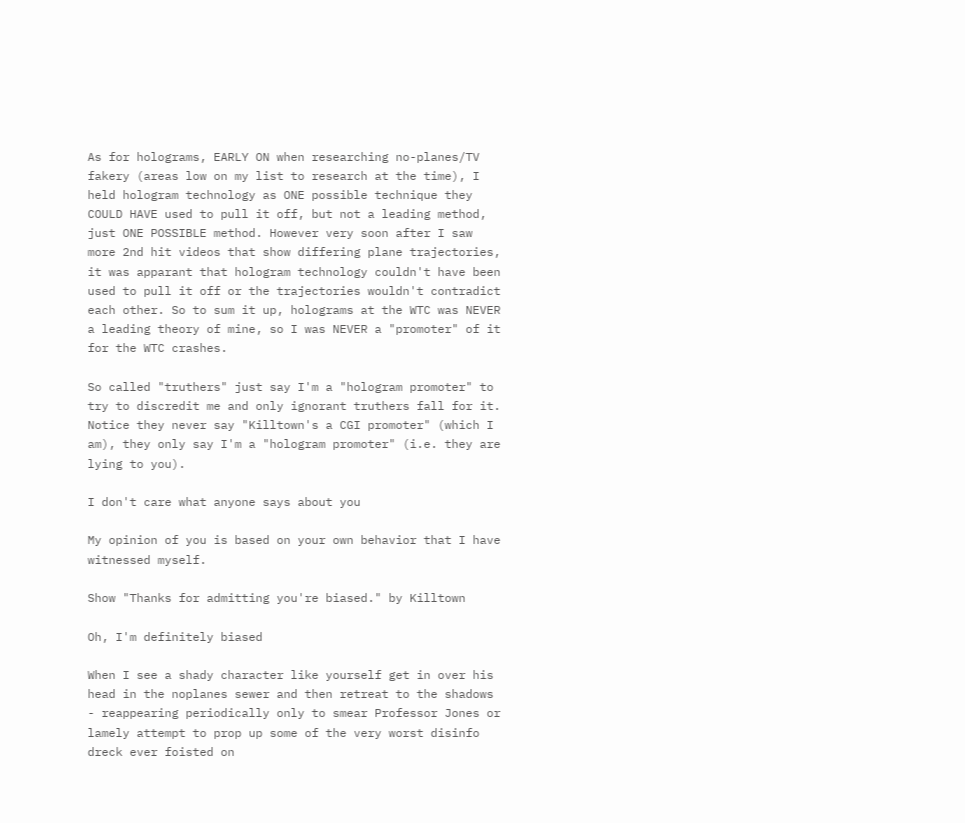As for holograms, EARLY ON when researching no-planes/TV fakery (areas low on my list to research at the time), I held hologram technology as ONE possible technique they COULD HAVE used to pull it off, but not a leading method, just ONE POSSIBLE method. However very soon after I saw more 2nd hit videos that show differing plane trajectories, it was apparant that hologram technology couldn't have been used to pull it off or the trajectories wouldn't contradict each other. So to sum it up, holograms at the WTC was NEVER a leading theory of mine, so I was NEVER a "promoter" of it for the WTC crashes.

So called "truthers" just say I'm a "hologram promoter" to try to discredit me and only ignorant truthers fall for it. Notice they never say "Killtown's a CGI promoter" (which I am), they only say I'm a "hologram promoter" (i.e. they are lying to you).

I don't care what anyone says about you

My opinion of you is based on your own behavior that I have witnessed myself.

Show "Thanks for admitting you're biased." by Killtown

Oh, I'm definitely biased

When I see a shady character like yourself get in over his head in the noplanes sewer and then retreat to the shadows - reappearing periodically only to smear Professor Jones or lamely attempt to prop up some of the very worst disinfo dreck ever foisted on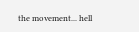the movement... hell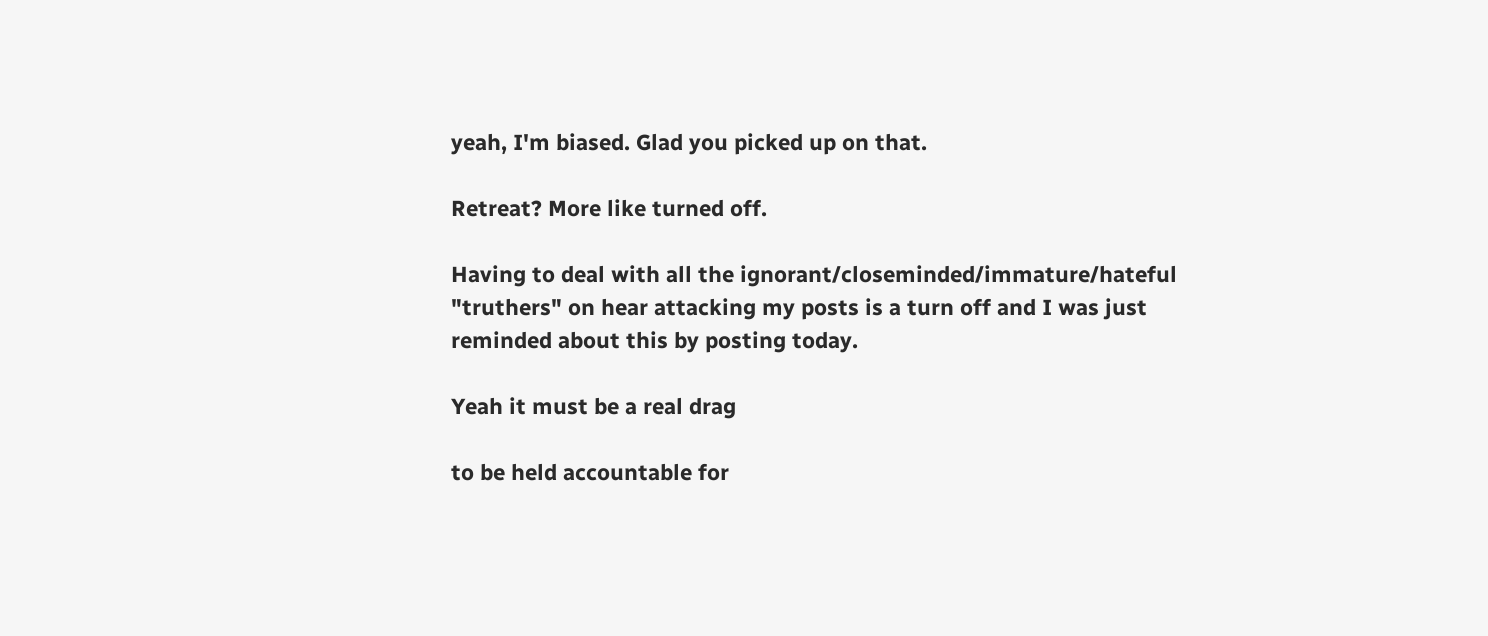yeah, I'm biased. Glad you picked up on that.

Retreat? More like turned off.

Having to deal with all the ignorant/closeminded/immature/hateful "truthers" on hear attacking my posts is a turn off and I was just reminded about this by posting today.

Yeah it must be a real drag

to be held accountable for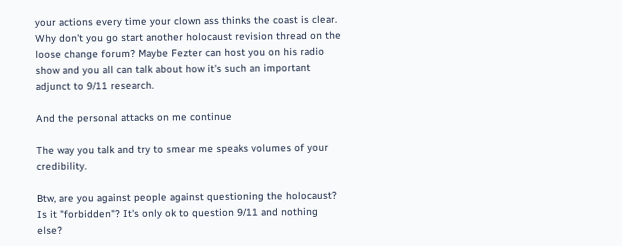your actions every time your clown ass thinks the coast is clear. Why don't you go start another holocaust revision thread on the loose change forum? Maybe Fezter can host you on his radio show and you all can talk about how it's such an important adjunct to 9/11 research.

And the personal attacks on me continue

The way you talk and try to smear me speaks volumes of your credibility.

Btw, are you against people against questioning the holocaust? Is it "forbidden"? It's only ok to question 9/11 and nothing else?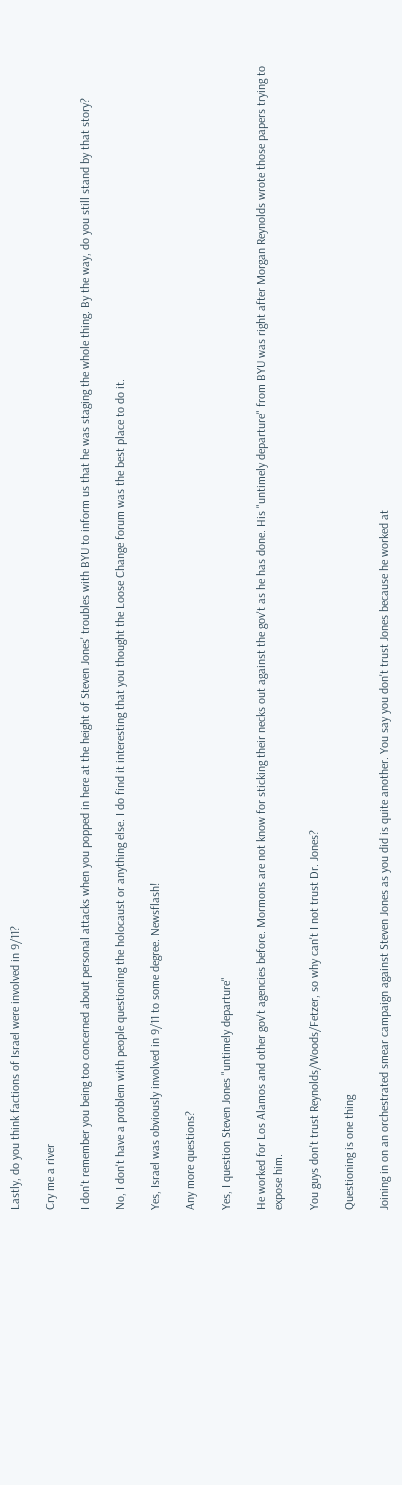Lastly, do you think factions of Israel were involved in 9/11?

Cry me a river

I don't remember you being too concerned about personal attacks when you popped in here at the height of Steven Jones' troubles with BYU to inform us that he was staging the whole thing. By the way, do you still stand by that story?

No, I don't have a problem with people questioning the holocaust or anything else. I do find it interesting that you thought the Loose Change forum was the best place to do it.

Yes, Israel was obviously involved in 9/11 to some degree. Newsflash!

Any more questions?

Yes, I question Steven Jones "untimely departure"

He worked for Los Alamos and other gov't agencies before. Mormons are not know for sticking their necks out against the gov't as he has done. His "untimely departure" from BYU was right after Morgan Reynolds wrote those papers trying to expose him.

You guys don't trust Reynolds/Woods/Fetzer, so why can't I not trust Dr. Jones?

Questioning is one thing

Joining in on an orchestrated smear campaign against Steven Jones as you did is quite another. You say you don't trust Jones because he worked at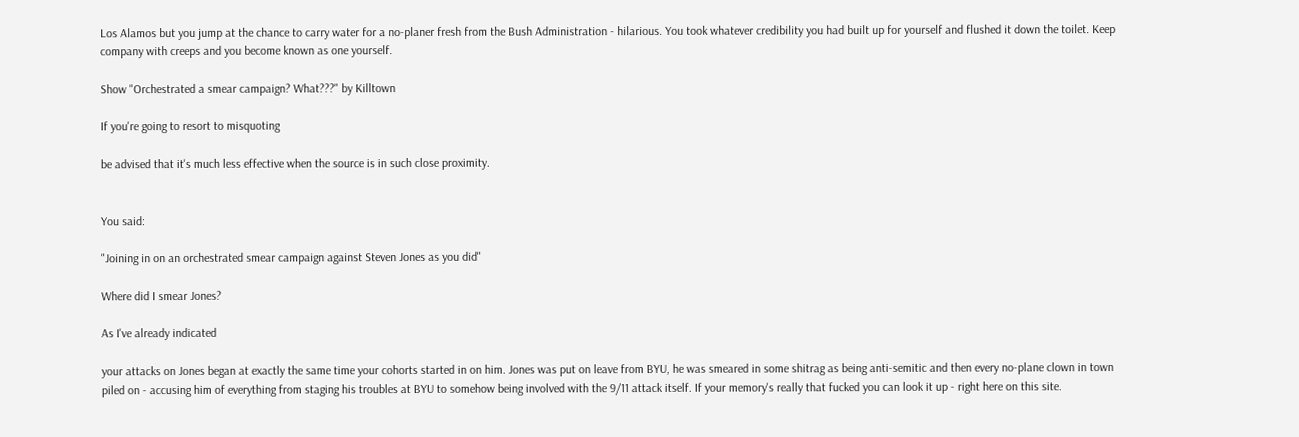Los Alamos but you jump at the chance to carry water for a no-planer fresh from the Bush Administration - hilarious. You took whatever credibility you had built up for yourself and flushed it down the toilet. Keep company with creeps and you become known as one yourself.

Show "Orchestrated a smear campaign? What???" by Killtown

If you're going to resort to misquoting

be advised that it's much less effective when the source is in such close proximity.


You said:

"Joining in on an orchestrated smear campaign against Steven Jones as you did"

Where did I smear Jones?

As I've already indicated

your attacks on Jones began at exactly the same time your cohorts started in on him. Jones was put on leave from BYU, he was smeared in some shitrag as being anti-semitic and then every no-plane clown in town piled on - accusing him of everything from staging his troubles at BYU to somehow being involved with the 9/11 attack itself. If your memory's really that fucked you can look it up - right here on this site.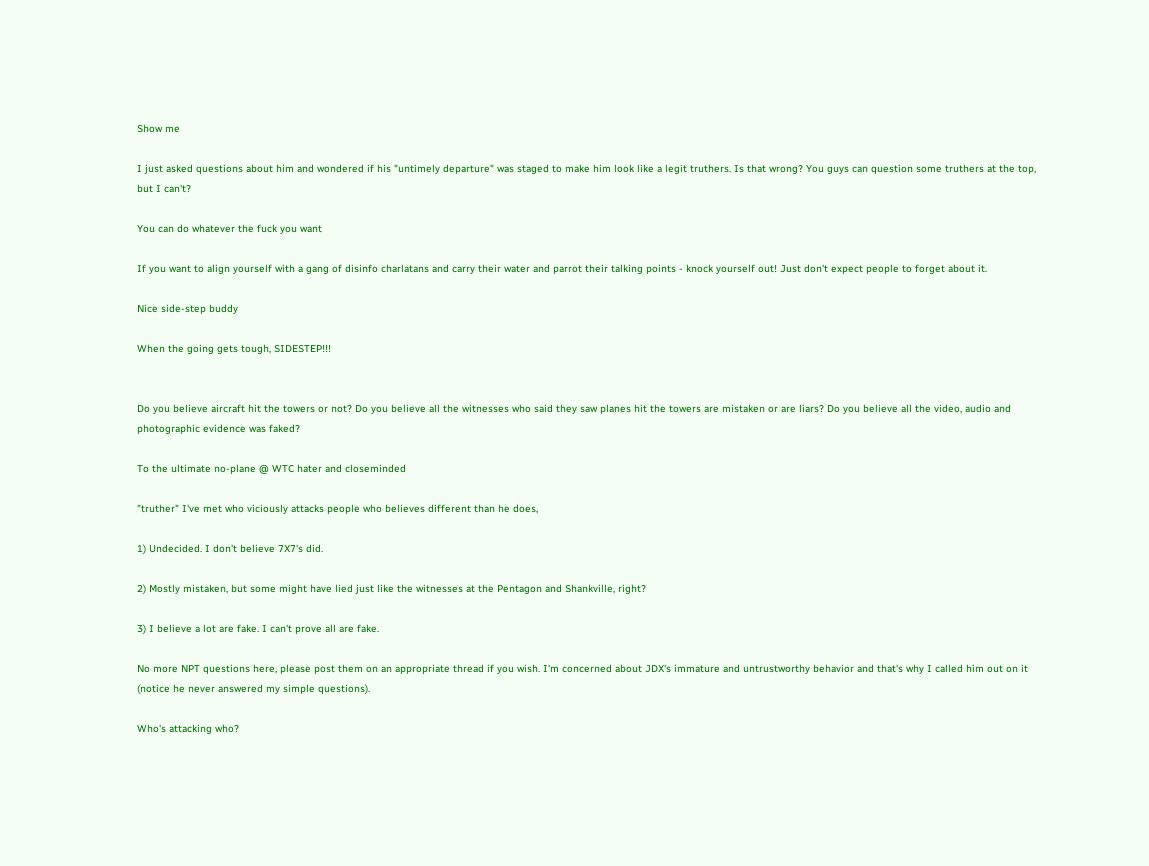Show me

I just asked questions about him and wondered if his "untimely departure" was staged to make him look like a legit truthers. Is that wrong? You guys can question some truthers at the top, but I can't?

You can do whatever the fuck you want

If you want to align yourself with a gang of disinfo charlatans and carry their water and parrot their talking points - knock yourself out! Just don't expect people to forget about it.

Nice side-step buddy

When the going gets tough, SIDESTEP!!!


Do you believe aircraft hit the towers or not? Do you believe all the witnesses who said they saw planes hit the towers are mistaken or are liars? Do you believe all the video, audio and photographic evidence was faked?

To the ultimate no-plane @ WTC hater and closeminded

"truther" I've met who viciously attacks people who believes different than he does,

1) Undecided. I don't believe 7X7's did.

2) Mostly mistaken, but some might have lied just like the witnesses at the Pentagon and Shankville, right?

3) I believe a lot are fake. I can't prove all are fake.

No more NPT questions here, please post them on an appropriate thread if you wish. I'm concerned about JDX's immature and untrustworthy behavior and that's why I called him out on it (notice he never answered my simple questions).

Who's attacking who?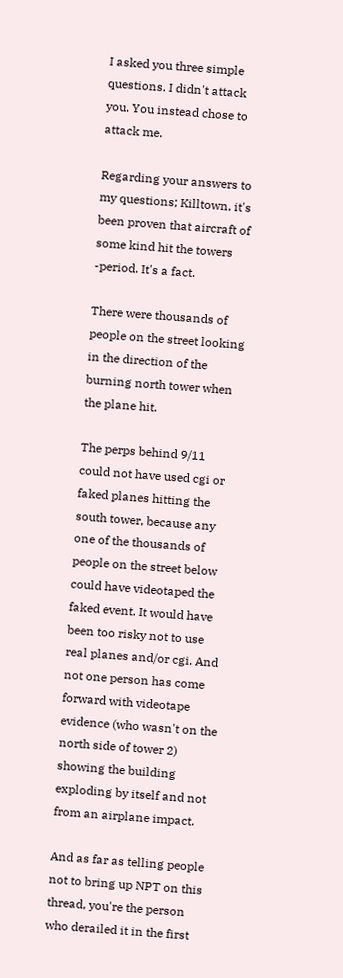I asked you three simple questions. I didn't attack you. You instead chose to attack me.

Regarding your answers to my questions; Killtown, it's been proven that aircraft of some kind hit the towers -period. It's a fact.

There were thousands of people on the street looking in the direction of the burning north tower when the plane hit.

The perps behind 9/11 could not have used cgi or faked planes hitting the south tower, because any one of the thousands of people on the street below could have videotaped the faked event. It would have been too risky not to use real planes and/or cgi. And not one person has come forward with videotape evidence (who wasn't on the north side of tower 2) showing the building exploding by itself and not from an airplane impact.

And as far as telling people not to bring up NPT on this thread, you're the person who derailed it in the first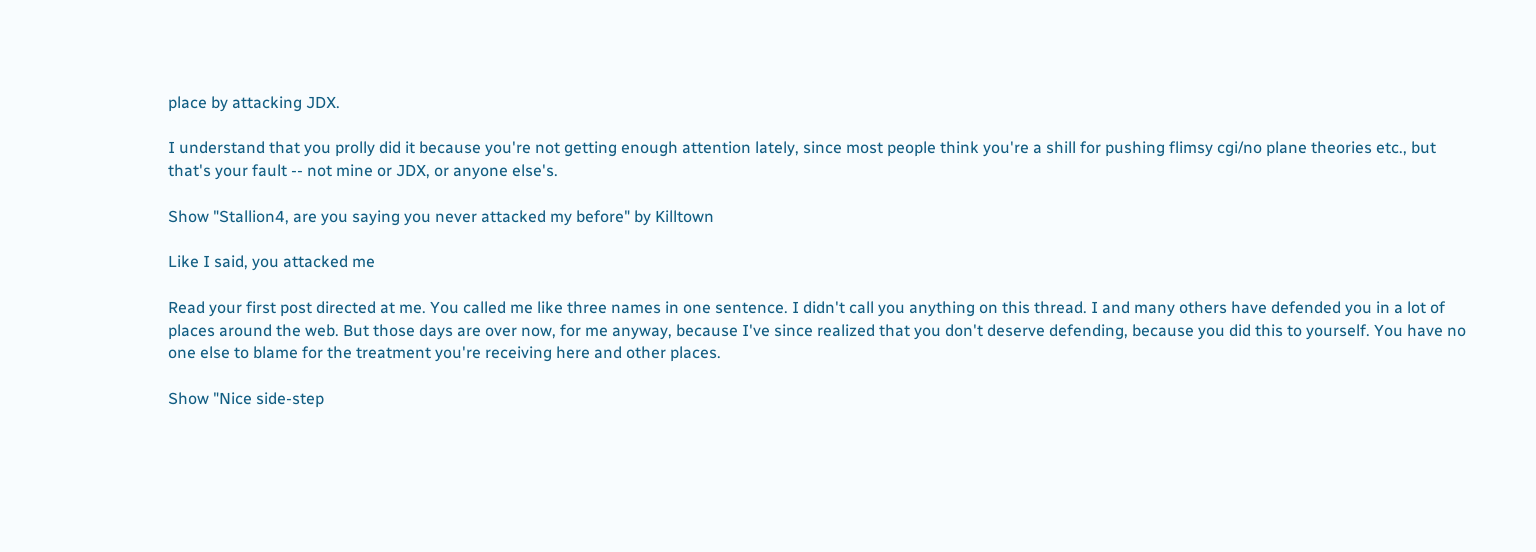place by attacking JDX.

I understand that you prolly did it because you're not getting enough attention lately, since most people think you're a shill for pushing flimsy cgi/no plane theories etc., but that's your fault -- not mine or JDX, or anyone else's.

Show "Stallion4, are you saying you never attacked my before" by Killtown

Like I said, you attacked me

Read your first post directed at me. You called me like three names in one sentence. I didn't call you anything on this thread. I and many others have defended you in a lot of places around the web. But those days are over now, for me anyway, because I've since realized that you don't deserve defending, because you did this to yourself. You have no one else to blame for the treatment you're receiving here and other places.

Show "Nice side-step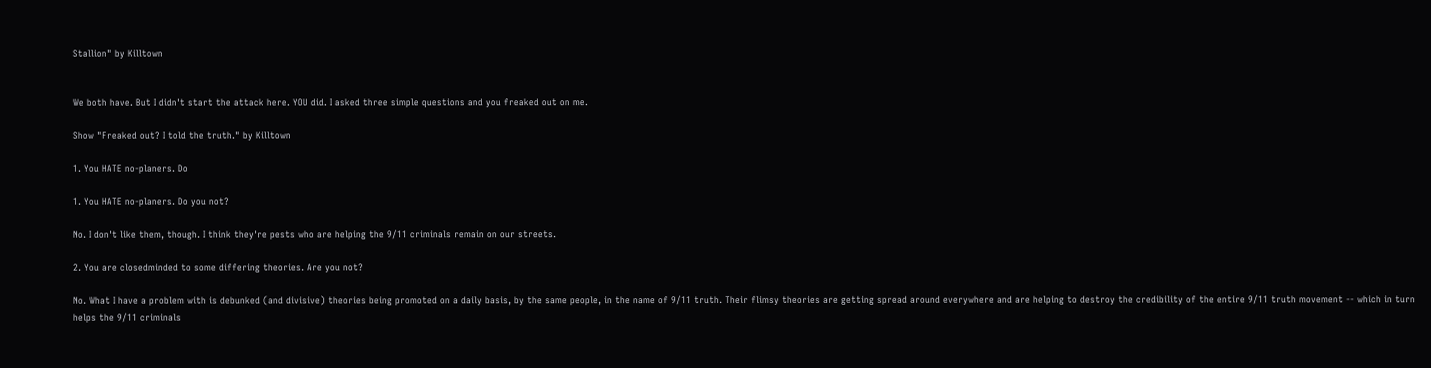Stallion" by Killtown


We both have. But I didn't start the attack here. YOU did. I asked three simple questions and you freaked out on me.

Show "Freaked out? I told the truth." by Killtown

1. You HATE no-planers. Do

1. You HATE no-planers. Do you not?

No. I don't like them, though. I think they're pests who are helping the 9/11 criminals remain on our streets.

2. You are closedminded to some differing theories. Are you not?

No. What I have a problem with is debunked (and divisive) theories being promoted on a daily basis, by the same people, in the name of 9/11 truth. Their flimsy theories are getting spread around everywhere and are helping to destroy the credibility of the entire 9/11 truth movement -- which in turn helps the 9/11 criminals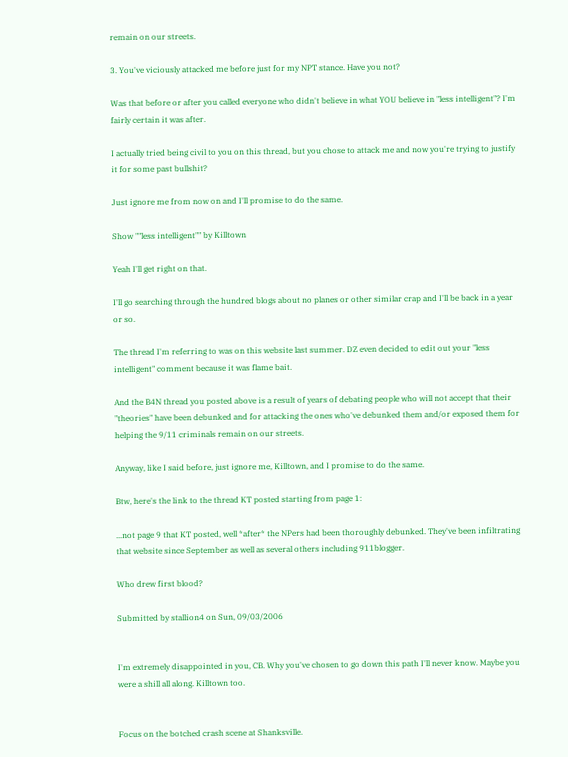remain on our streets.

3. You've viciously attacked me before just for my NPT stance. Have you not?

Was that before or after you called everyone who didn't believe in what YOU believe in "less intelligent"? I'm fairly certain it was after.

I actually tried being civil to you on this thread, but you chose to attack me and now you're trying to justify it for some past bullshit?

Just ignore me from now on and I'll promise to do the same.

Show ""less intelligent"" by Killtown

Yeah I'll get right on that.

I'll go searching through the hundred blogs about no planes or other similar crap and I'll be back in a year or so.

The thread I'm referring to was on this website last summer. DZ even decided to edit out your "less intelligent" comment because it was flame bait.

And the B4N thread you posted above is a result of years of debating people who will not accept that their "theories" have been debunked and for attacking the ones who've debunked them and/or exposed them for helping the 9/11 criminals remain on our streets.

Anyway, like I said before, just ignore me, Killtown, and I promise to do the same.

Btw, here's the link to the thread KT posted starting from page 1:

...not page 9 that KT posted, well *after* the NPers had been thoroughly debunked. They've been infiltrating that website since September as well as several others including 911blogger.

Who drew first blood?

Submitted by stallion4 on Sun, 09/03/2006


I'm extremely disappointed in you, CB. Why you've chosen to go down this path I'll never know. Maybe you were a shill all along. Killtown too.


Focus on the botched crash scene at Shanksville.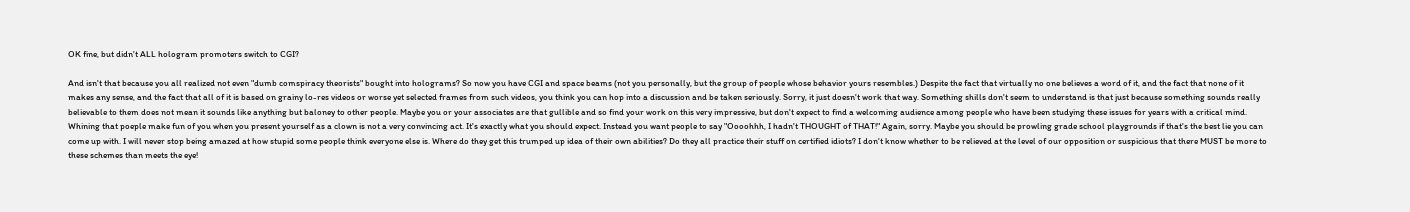OK fine, but didn't ALL hologram promoters switch to CGI?

And isn't that because you all realized not even "dumb comspiracy theorists" bought into holograms? So now you have CGI and space beams (not you personally, but the group of people whose behavior yours resembles.) Despite the fact that virtually no one believes a word of it, and the fact that none of it makes any sense, and the fact that all of it is based on grainy lo-res videos or worse yet selected frames from such videos, you think you can hop into a discussion and be taken seriously. Sorry, it just doesn't work that way. Something shills don't seem to understand is that just because something sounds really believable to them does not mean it sounds like anything but baloney to other people. Maybe you or your associates are that gullible and so find your work on this very impressive, but don't expect to find a welcoming audience among people who have been studying these issues for years with a critical mind. Whining that poeple make fun of you when you present yourself as a clown is not a very convincing act. It's exactly what you should expect. Instead you want people to say "Oooohhh, I hadn't THOUGHT of THAT!" Again, sorry. Maybe you should be prowling grade school playgrounds if that's the best lie you can come up with. I will never stop being amazed at how stupid some people think everyone else is. Where do they get this trumped up idea of their own abilities? Do they all practice their stuff on certified idiots? I don't know whether to be relieved at the level of our opposition or suspicious that there MUST be more to these schemes than meets the eye!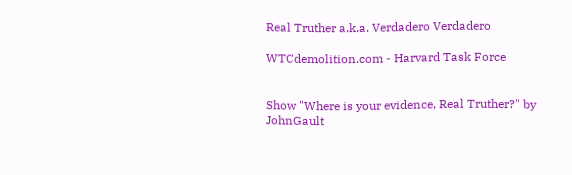Real Truther a.k.a. Verdadero Verdadero

WTCdemolition.com - Harvard Task Force


Show "Where is your evidence, Real Truther?" by JohnGault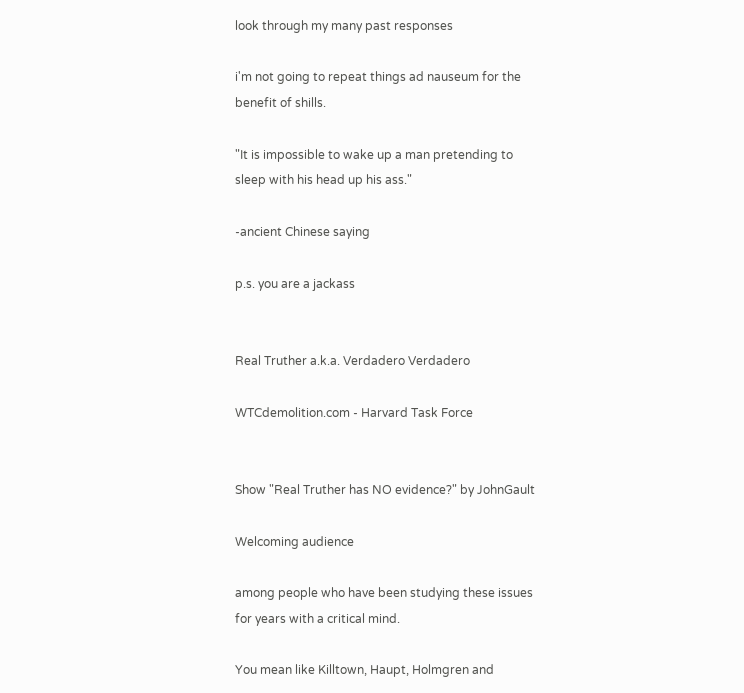look through my many past responses

i'm not going to repeat things ad nauseum for the benefit of shills.

"It is impossible to wake up a man pretending to sleep with his head up his ass."

-ancient Chinese saying

p.s. you are a jackass


Real Truther a.k.a. Verdadero Verdadero

WTCdemolition.com - Harvard Task Force


Show "Real Truther has NO evidence?" by JohnGault

Welcoming audience

among people who have been studying these issues for years with a critical mind.

You mean like Killtown, Haupt, Holmgren and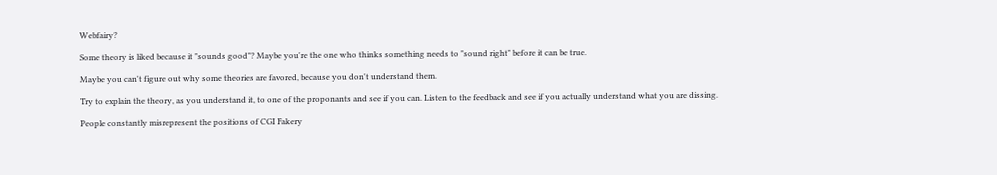Webfairy?

Some theory is liked because it "sounds good"? Maybe you're the one who thinks something needs to "sound right" before it can be true.

Maybe you can't figure out why some theories are favored, because you don't understand them.

Try to explain the theory, as you understand it, to one of the proponants and see if you can. Listen to the feedback and see if you actually understand what you are dissing.

People constantly misrepresent the positions of CGI Fakery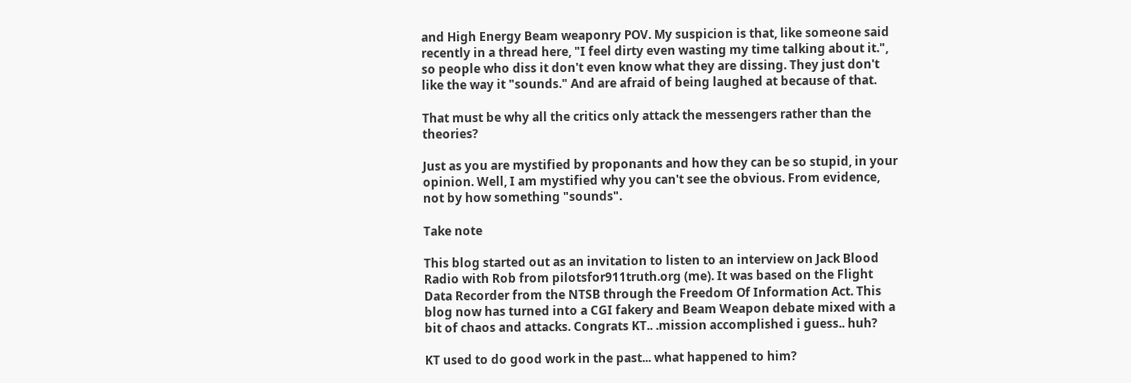and High Energy Beam weaponry POV. My suspicion is that, like someone said recently in a thread here, "I feel dirty even wasting my time talking about it.", so people who diss it don't even know what they are dissing. They just don't like the way it "sounds." And are afraid of being laughed at because of that.

That must be why all the critics only attack the messengers rather than the theories?

Just as you are mystified by proponants and how they can be so stupid, in your opinion. Well, I am mystified why you can't see the obvious. From evidence, not by how something "sounds".

Take note

This blog started out as an invitation to listen to an interview on Jack Blood Radio with Rob from pilotsfor911truth.org (me). It was based on the Flight Data Recorder from the NTSB through the Freedom Of Information Act. This blog now has turned into a CGI fakery and Beam Weapon debate mixed with a bit of chaos and attacks. Congrats KT.. .mission accomplished i guess.. huh?

KT used to do good work in the past... what happened to him?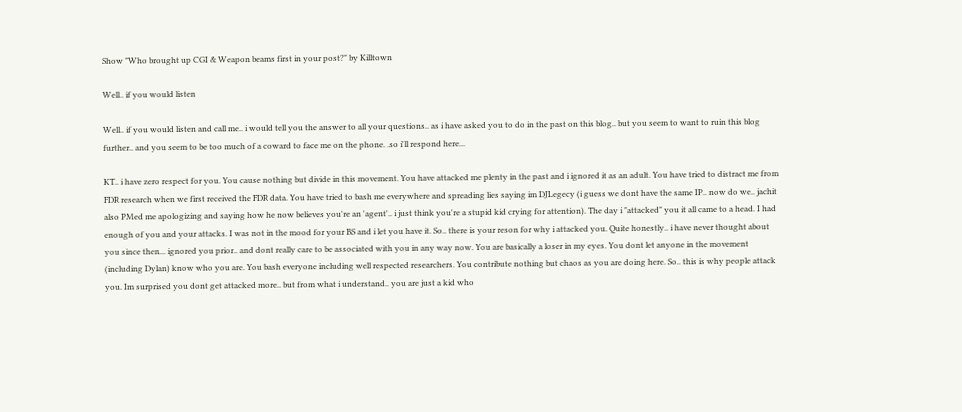Show "Who brought up CGI & Weapon beams first in your post?" by Killtown

Well.. if you would listen

Well.. if you would listen and call me.. i would tell you the answer to all your questions.. as i have asked you to do in the past on this blog.. but you seem to want to ruin this blog further.. and you seem to be too much of a coward to face me on the phone. .so i'll respond here...

KT.. i have zero respect for you. You cause nothing but divide in this movement. You have attacked me plenty in the past and i ignored it as an adult. You have tried to distract me from FDR research when we first received the FDR data. You have tried to bash me everywhere and spreading lies saying im DJLegecy (i guess we dont have the same IP.. now do we.. jachit also PMed me apologizing and saying how he now believes you're an 'agent'.. i just think you're a stupid kid crying for attention). The day i "attacked" you it all came to a head. I had enough of you and your attacks. I was not in the mood for your BS and i let you have it. So.. there is your reson for why i attacked you. Quite honestly.. i have never thought about you since then... ignored you prior.. and dont really care to be associated with you in any way now. You are basically a loser in my eyes. You dont let anyone in the movement (including Dylan) know who you are. You bash everyone including well respected researchers. You contribute nothing but chaos as you are doing here. So.. this is why people attack you. Im surprised you dont get attacked more.. but from what i understand.. you are just a kid who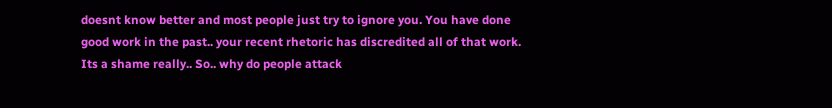doesnt know better and most people just try to ignore you. You have done good work in the past.. your recent rhetoric has discredited all of that work. Its a shame really.. So.. why do people attack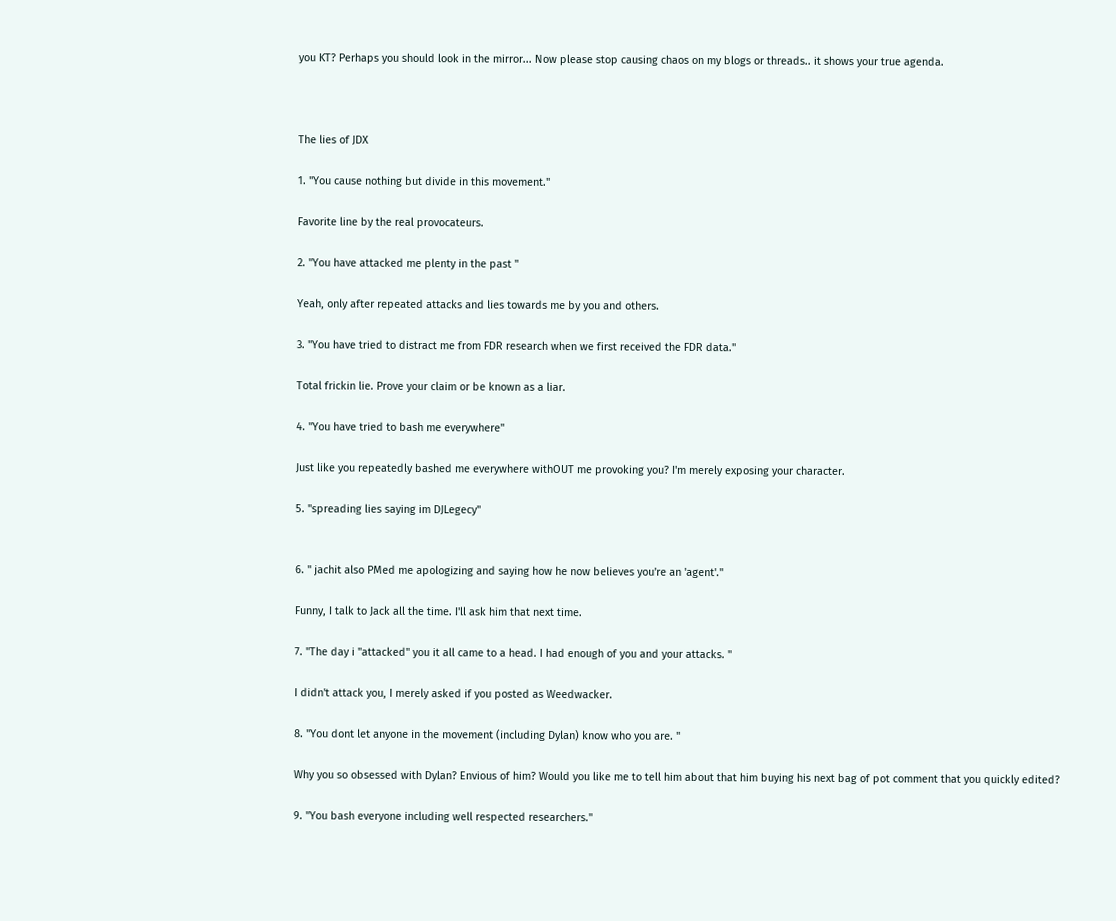you KT? Perhaps you should look in the mirror... Now please stop causing chaos on my blogs or threads.. it shows your true agenda.



The lies of JDX

1. "You cause nothing but divide in this movement."

Favorite line by the real provocateurs.

2. "You have attacked me plenty in the past "

Yeah, only after repeated attacks and lies towards me by you and others.

3. "You have tried to distract me from FDR research when we first received the FDR data."

Total frickin lie. Prove your claim or be known as a liar.

4. "You have tried to bash me everywhere"

Just like you repeatedly bashed me everywhere withOUT me provoking you? I'm merely exposing your character.

5. "spreading lies saying im DJLegecy"


6. " jachit also PMed me apologizing and saying how he now believes you're an 'agent'."

Funny, I talk to Jack all the time. I'll ask him that next time.

7. "The day i "attacked" you it all came to a head. I had enough of you and your attacks. "

I didn't attack you, I merely asked if you posted as Weedwacker.

8. "You dont let anyone in the movement (including Dylan) know who you are. "

Why you so obsessed with Dylan? Envious of him? Would you like me to tell him about that him buying his next bag of pot comment that you quickly edited?

9. "You bash everyone including well respected researchers."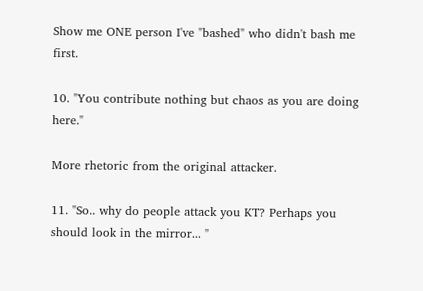Show me ONE person I've "bashed" who didn't bash me first.

10. "You contribute nothing but chaos as you are doing here."

More rhetoric from the original attacker.

11. "So.. why do people attack you KT? Perhaps you should look in the mirror... "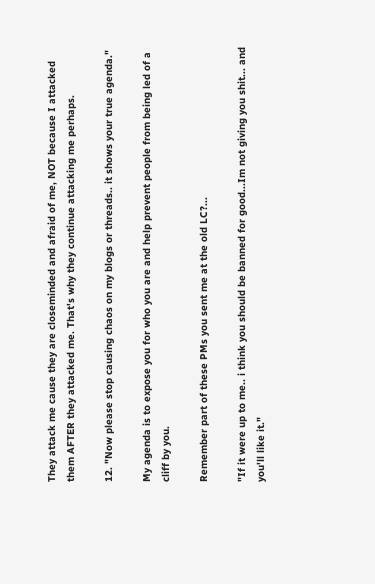They attack me cause they are closeminded and afraid of me, NOT because I attacked them AFTER they attacked me. That's why they continue attacking me perhaps.

12. "Now please stop causing chaos on my blogs or threads.. it shows your true agenda."

My agenda is to expose you for who you are and help prevent people from being led of a cliff by you.

Remember part of these PMs you sent me at the old LC?...

"If it were up to me.. i think you should be banned for good...Im not giving you shit... and you'll like it."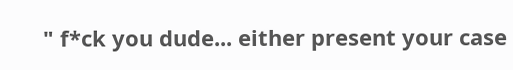" f*ck you dude... either present your case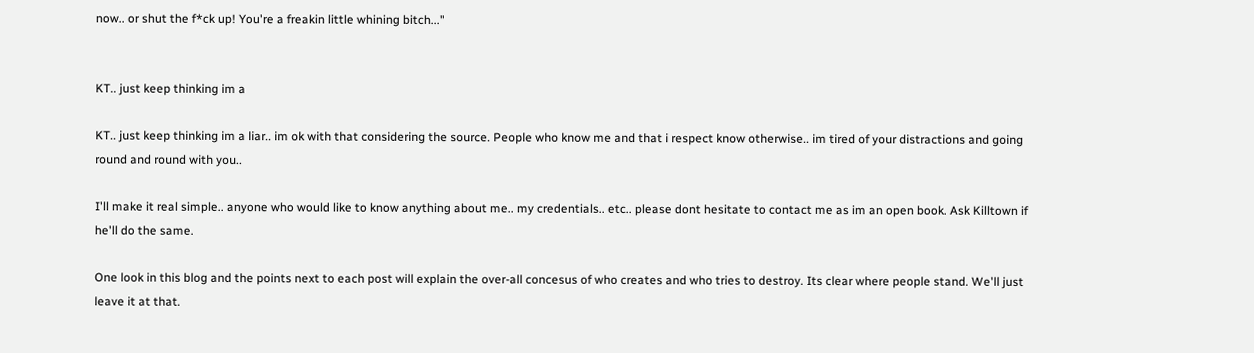now.. or shut the f*ck up! You're a freakin little whining bitch..."


KT.. just keep thinking im a

KT.. just keep thinking im a liar.. im ok with that considering the source. People who know me and that i respect know otherwise.. im tired of your distractions and going round and round with you..

I'll make it real simple.. anyone who would like to know anything about me.. my credentials.. etc.. please dont hesitate to contact me as im an open book. Ask Killtown if he'll do the same.

One look in this blog and the points next to each post will explain the over-all concesus of who creates and who tries to destroy. Its clear where people stand. We'll just leave it at that.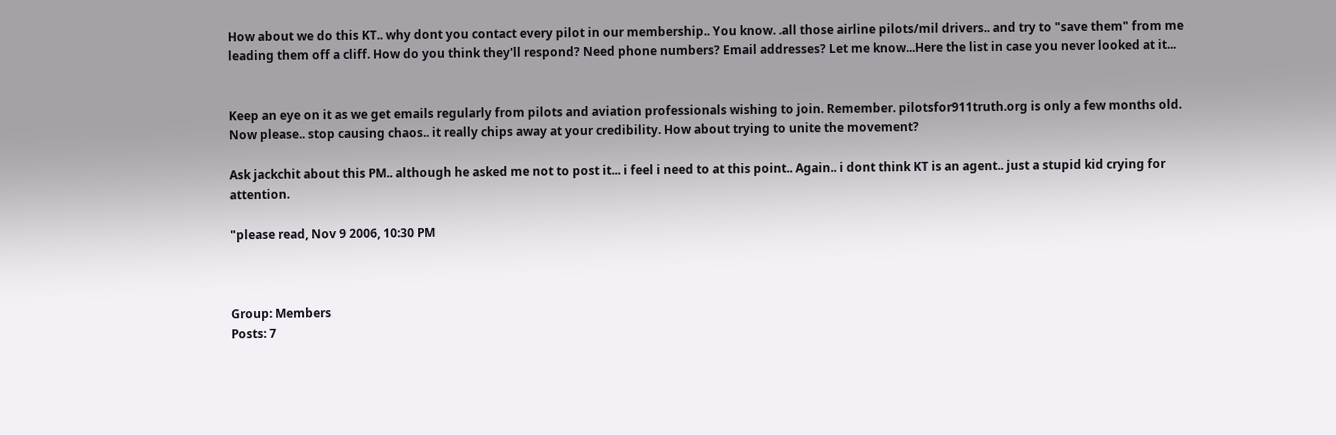How about we do this KT.. why dont you contact every pilot in our membership.. You know. .all those airline pilots/mil drivers.. and try to "save them" from me leading them off a cliff. How do you think they'll respond? Need phone numbers? Email addresses? Let me know...Here the list in case you never looked at it...


Keep an eye on it as we get emails regularly from pilots and aviation professionals wishing to join. Remember. pilotsfor911truth.org is only a few months old. Now please.. stop causing chaos.. it really chips away at your credibility. How about trying to unite the movement?

Ask jackchit about this PM.. although he asked me not to post it... i feel i need to at this point.. Again.. i dont think KT is an agent.. just a stupid kid crying for attention.

"please read, Nov 9 2006, 10:30 PM



Group: Members
Posts: 7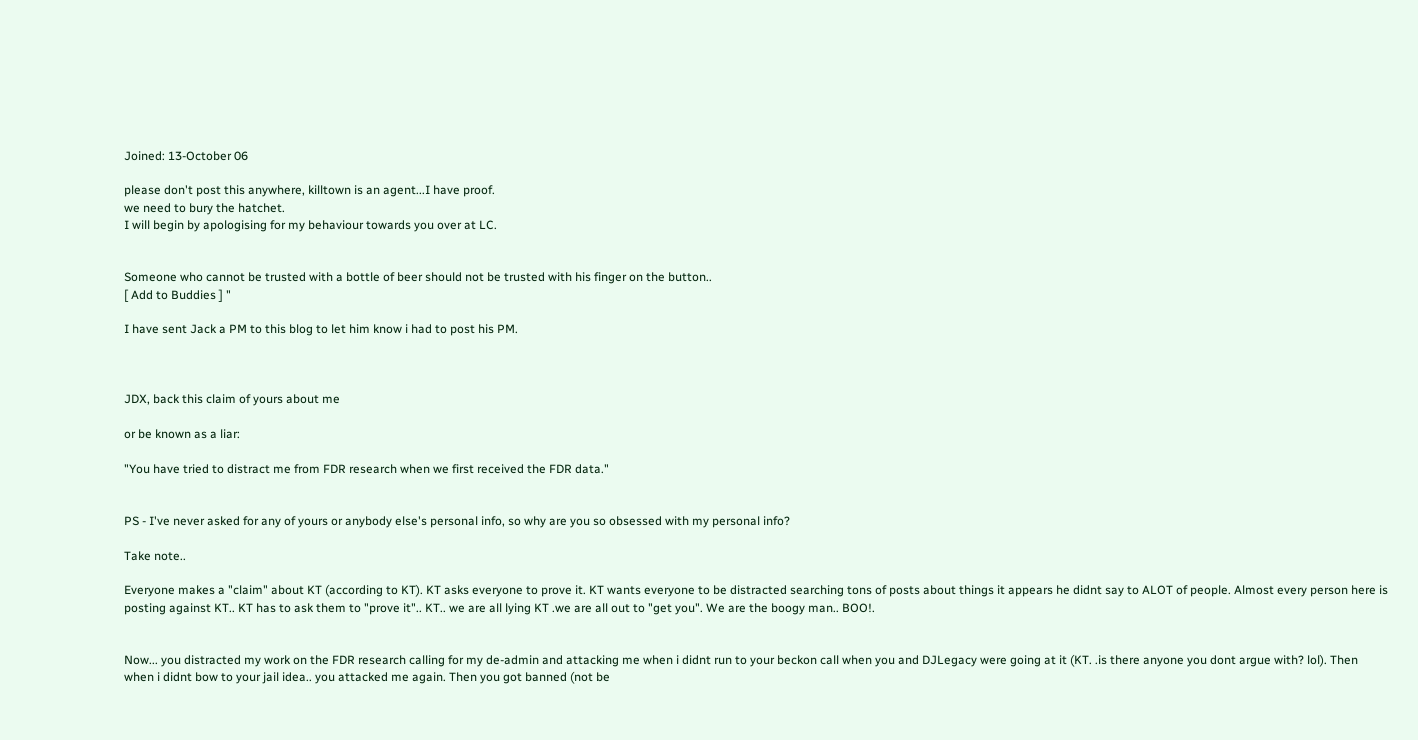Joined: 13-October 06

please don't post this anywhere, killtown is an agent...I have proof.
we need to bury the hatchet.
I will begin by apologising for my behaviour towards you over at LC.


Someone who cannot be trusted with a bottle of beer should not be trusted with his finger on the button..
[ Add to Buddies ] "

I have sent Jack a PM to this blog to let him know i had to post his PM.



JDX, back this claim of yours about me

or be known as a liar:

"You have tried to distract me from FDR research when we first received the FDR data."


PS - I've never asked for any of yours or anybody else's personal info, so why are you so obsessed with my personal info?

Take note..

Everyone makes a "claim" about KT (according to KT). KT asks everyone to prove it. KT wants everyone to be distracted searching tons of posts about things it appears he didnt say to ALOT of people. Almost every person here is posting against KT.. KT has to ask them to "prove it".. KT.. we are all lying KT .we are all out to "get you". We are the boogy man.. BOO!.


Now... you distracted my work on the FDR research calling for my de-admin and attacking me when i didnt run to your beckon call when you and DJLegacy were going at it (KT. .is there anyone you dont argue with? lol). Then when i didnt bow to your jail idea.. you attacked me again. Then you got banned (not be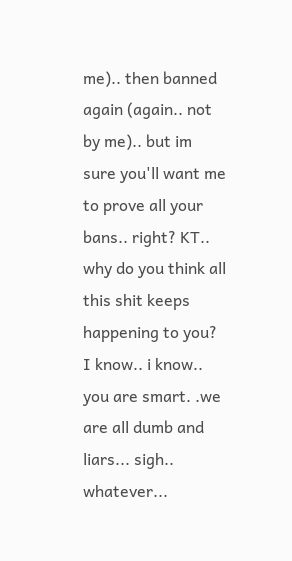me).. then banned again (again.. not by me).. but im sure you'll want me to prove all your bans.. right? KT.. why do you think all this shit keeps happening to you? I know.. i know.. you are smart. .we are all dumb and liars... sigh.. whatever...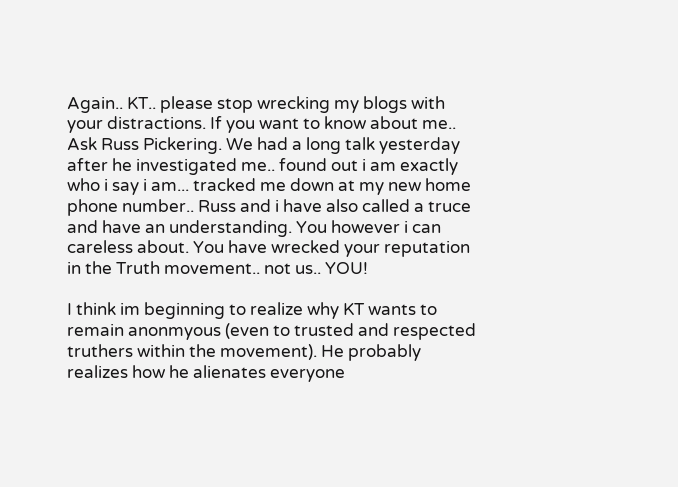Again.. KT.. please stop wrecking my blogs with your distractions. If you want to know about me.. Ask Russ Pickering. We had a long talk yesterday after he investigated me.. found out i am exactly who i say i am... tracked me down at my new home phone number.. Russ and i have also called a truce and have an understanding. You however i can careless about. You have wrecked your reputation in the Truth movement.. not us.. YOU!

I think im beginning to realize why KT wants to remain anonmyous (even to trusted and respected truthers within the movement). He probably realizes how he alienates everyone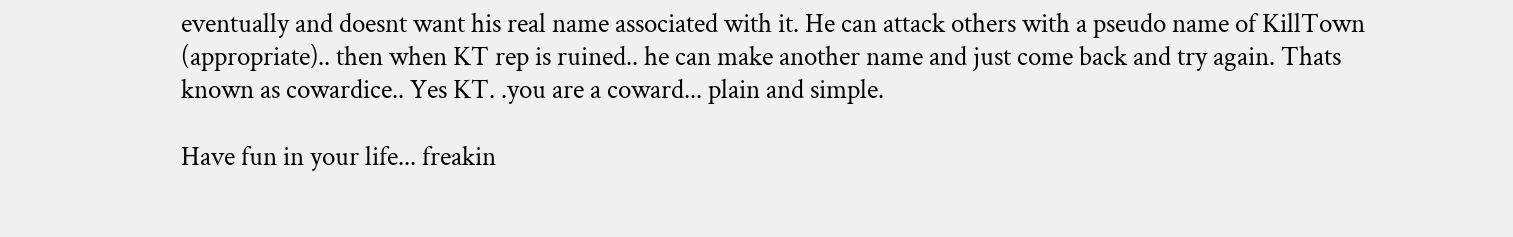eventually and doesnt want his real name associated with it. He can attack others with a pseudo name of KillTown (appropriate).. then when KT rep is ruined.. he can make another name and just come back and try again. Thats known as cowardice.. Yes KT. .you are a coward... plain and simple.

Have fun in your life... freakin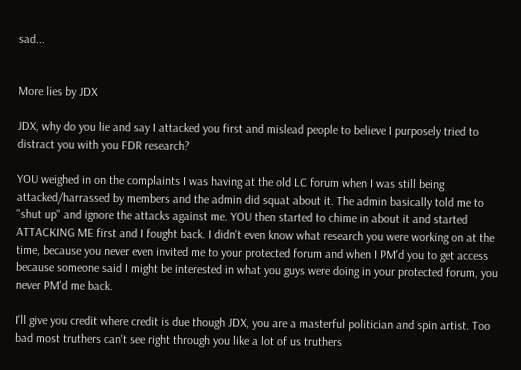sad...


More lies by JDX

JDX, why do you lie and say I attacked you first and mislead people to believe I purposely tried to distract you with you FDR research?

YOU weighed in on the complaints I was having at the old LC forum when I was still being attacked/harrassed by members and the admin did squat about it. The admin basically told me to "shut up" and ignore the attacks against me. YOU then started to chime in about it and started ATTACKING ME first and I fought back. I didn't even know what research you were working on at the time, because you never even invited me to your protected forum and when I PM'd you to get access because someone said I might be interested in what you guys were doing in your protected forum, you never PM'd me back.

I'll give you credit where credit is due though JDX, you are a masterful politician and spin artist. Too bad most truthers can't see right through you like a lot of us truthers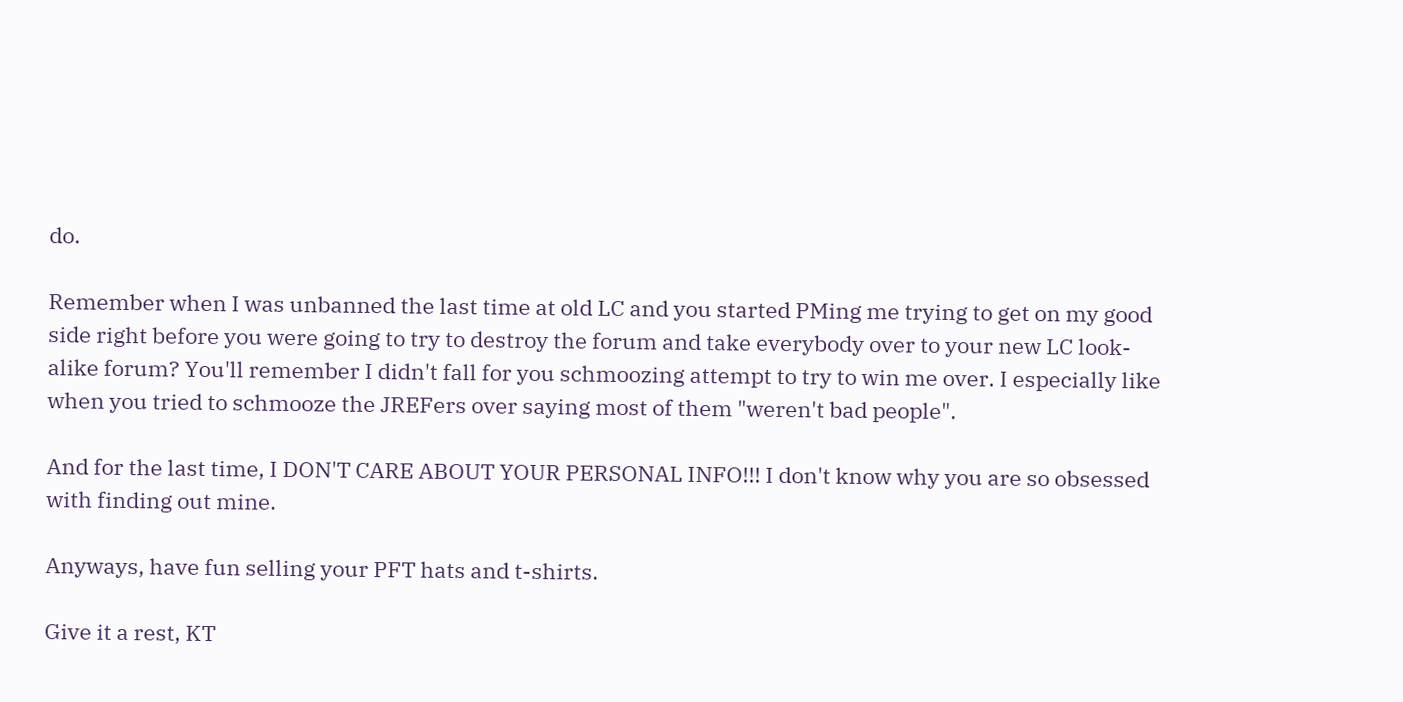do.

Remember when I was unbanned the last time at old LC and you started PMing me trying to get on my good side right before you were going to try to destroy the forum and take everybody over to your new LC look-alike forum? You'll remember I didn't fall for you schmoozing attempt to try to win me over. I especially like when you tried to schmooze the JREFers over saying most of them "weren't bad people".

And for the last time, I DON'T CARE ABOUT YOUR PERSONAL INFO!!! I don't know why you are so obsessed with finding out mine.

Anyways, have fun selling your PFT hats and t-shirts.

Give it a rest, KT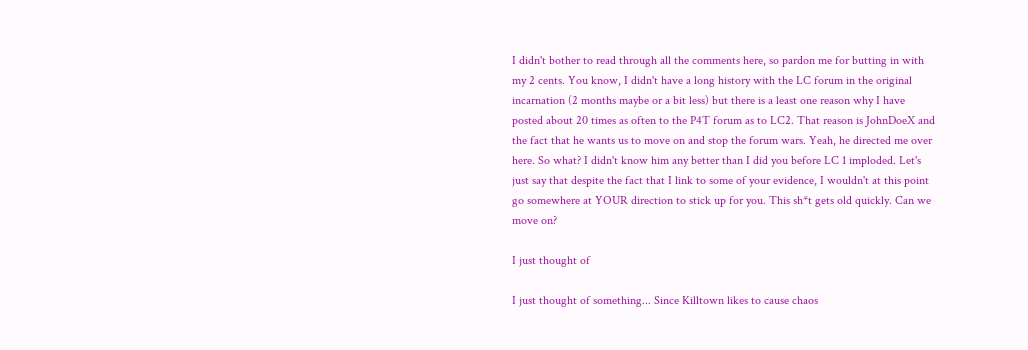I didn't bother to read through all the comments here, so pardon me for butting in with my 2 cents. You know, I didn't have a long history with the LC forum in the original incarnation (2 months maybe or a bit less) but there is a least one reason why I have posted about 20 times as often to the P4T forum as to LC2. That reason is JohnDoeX and the fact that he wants us to move on and stop the forum wars. Yeah, he directed me over here. So what? I didn't know him any better than I did you before LC 1 imploded. Let's just say that despite the fact that I link to some of your evidence, I wouldn't at this point go somewhere at YOUR direction to stick up for you. This sh*t gets old quickly. Can we move on?

I just thought of

I just thought of something... Since Killtown likes to cause chaos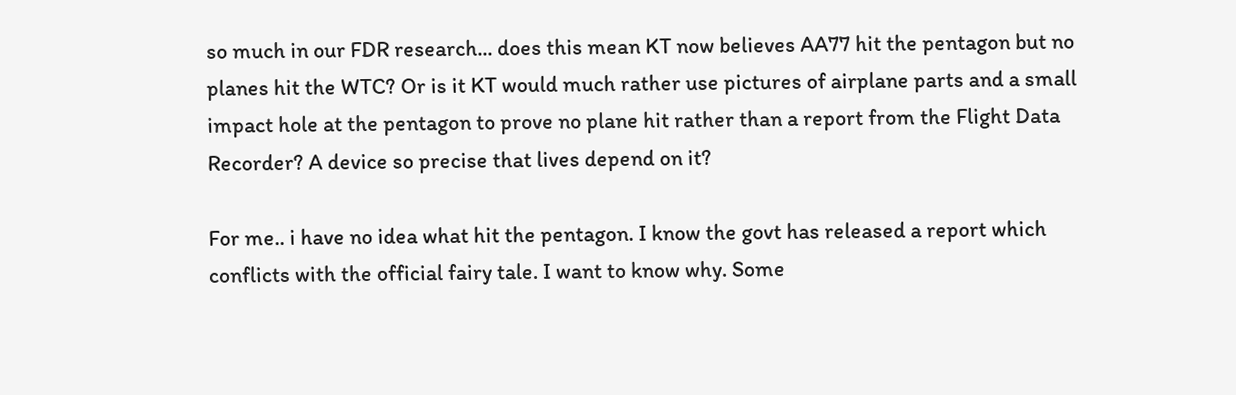so much in our FDR research... does this mean KT now believes AA77 hit the pentagon but no planes hit the WTC? Or is it KT would much rather use pictures of airplane parts and a small impact hole at the pentagon to prove no plane hit rather than a report from the Flight Data Recorder? A device so precise that lives depend on it?

For me.. i have no idea what hit the pentagon. I know the govt has released a report which conflicts with the official fairy tale. I want to know why. Some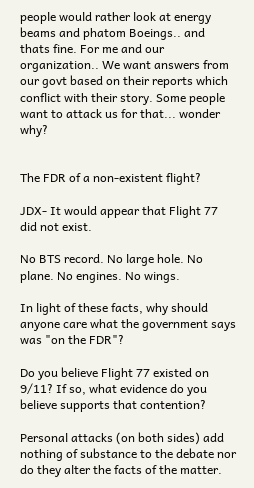people would rather look at energy beams and phatom Boeings.. and thats fine. For me and our organization.. We want answers from our govt based on their reports which conflict with their story. Some people want to attack us for that... wonder why?


The FDR of a non-existent flight?

JDX- It would appear that Flight 77 did not exist.

No BTS record. No large hole. No plane. No engines. No wings.

In light of these facts, why should anyone care what the government says was "on the FDR"?

Do you believe Flight 77 existed on 9/11? If so, what evidence do you believe supports that contention?

Personal attacks (on both sides) add nothing of substance to the debate nor do they alter the facts of the matter.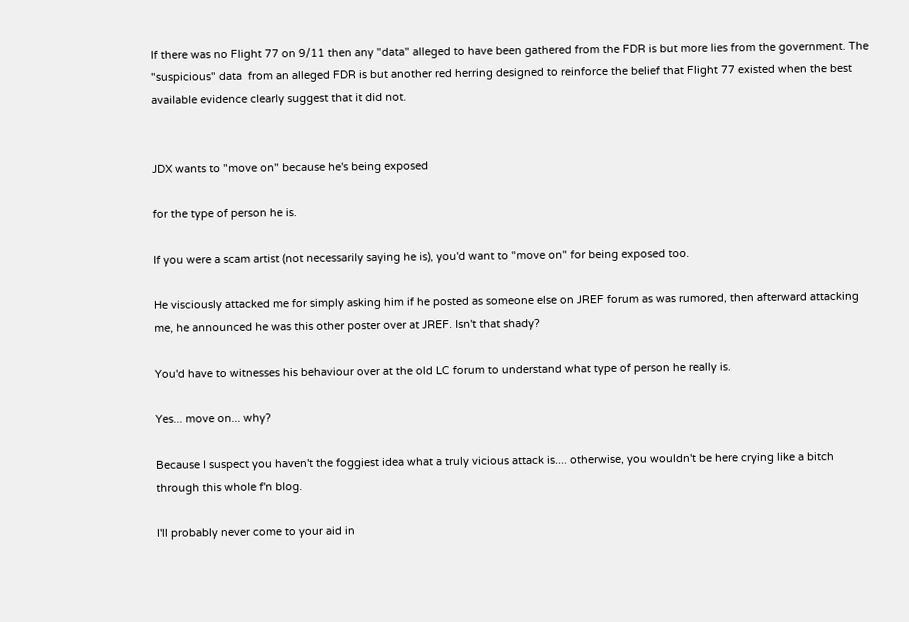If there was no Flight 77 on 9/11 then any "data" alleged to have been gathered from the FDR is but more lies from the government. The "suspicious" data  from an alleged FDR is but another red herring designed to reinforce the belief that Flight 77 existed when the best available evidence clearly suggest that it did not.


JDX wants to "move on" because he's being exposed

for the type of person he is.

If you were a scam artist (not necessarily saying he is), you'd want to "move on" for being exposed too.

He visciously attacked me for simply asking him if he posted as someone else on JREF forum as was rumored, then afterward attacking me, he announced he was this other poster over at JREF. Isn't that shady?

You'd have to witnesses his behaviour over at the old LC forum to understand what type of person he really is.

Yes... move on... why?

Because I suspect you haven't the foggiest idea what a truly vicious attack is.... otherwise, you wouldn't be here crying like a bitch through this whole f'n blog.

I'll probably never come to your aid in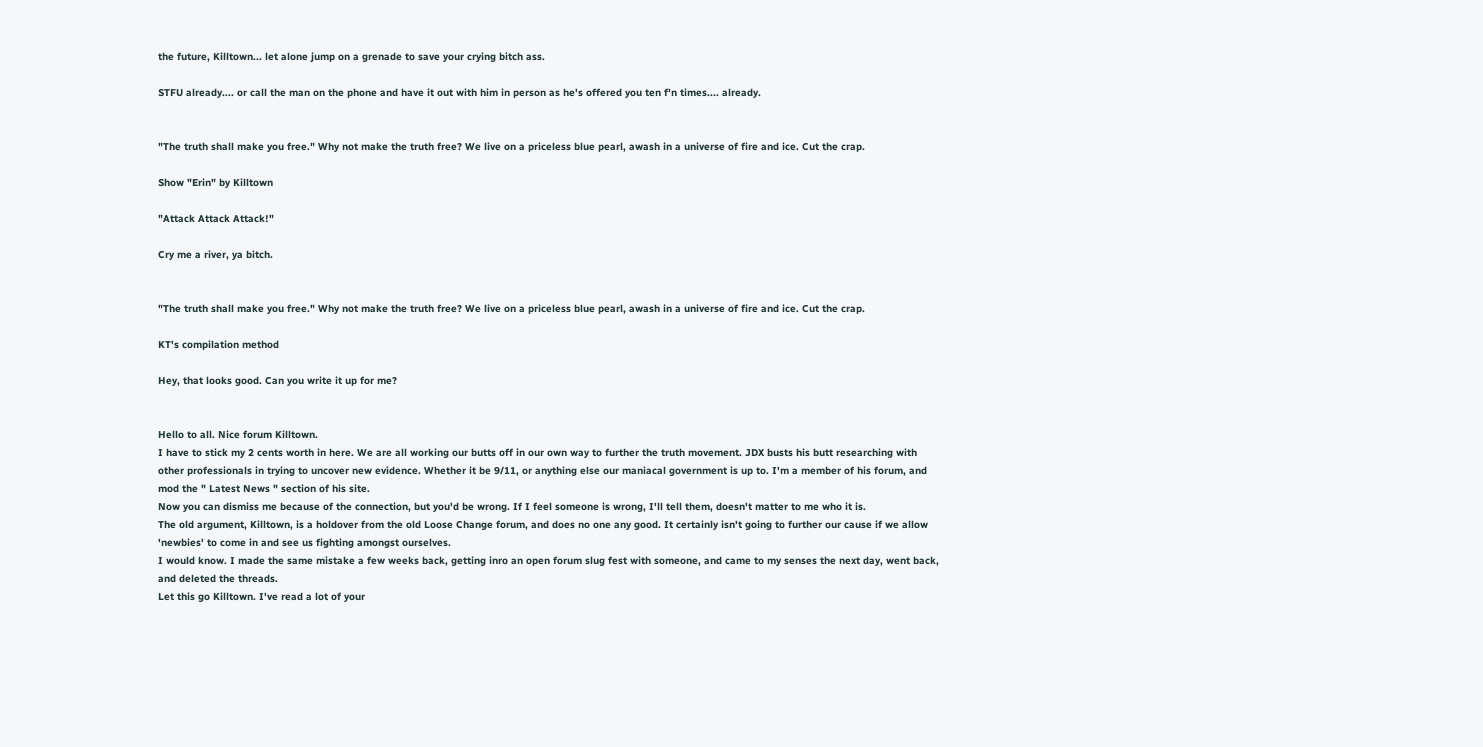the future, Killtown... let alone jump on a grenade to save your crying bitch ass.

STFU already.... or call the man on the phone and have it out with him in person as he's offered you ten f'n times.... already.


"The truth shall make you free." Why not make the truth free? We live on a priceless blue pearl, awash in a universe of fire and ice. Cut the crap.

Show "Erin" by Killtown

"Attack Attack Attack!"

Cry me a river, ya bitch.


"The truth shall make you free." Why not make the truth free? We live on a priceless blue pearl, awash in a universe of fire and ice. Cut the crap.

KT's compilation method

Hey, that looks good. Can you write it up for me?


Hello to all. Nice forum Killtown.
I have to stick my 2 cents worth in here. We are all working our butts off in our own way to further the truth movement. JDX busts his butt researching with other professionals in trying to uncover new evidence. Whether it be 9/11, or anything else our maniacal government is up to. I'm a member of his forum, and mod the " Latest News " section of his site.
Now you can dismiss me because of the connection, but you'd be wrong. If I feel someone is wrong, I'll tell them, doesn't matter to me who it is.
The old argument, Killtown, is a holdover from the old Loose Change forum, and does no one any good. It certainly isn't going to further our cause if we allow 'newbies' to come in and see us fighting amongst ourselves.
I would know. I made the same mistake a few weeks back, getting inro an open forum slug fest with someone, and came to my senses the next day, went back, and deleted the threads.
Let this go Killtown. I've read a lot of your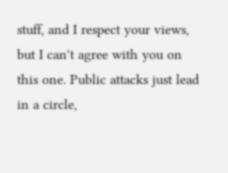stuff, and I respect your views, but I can't agree with you on this one. Public attacks just lead in a circle,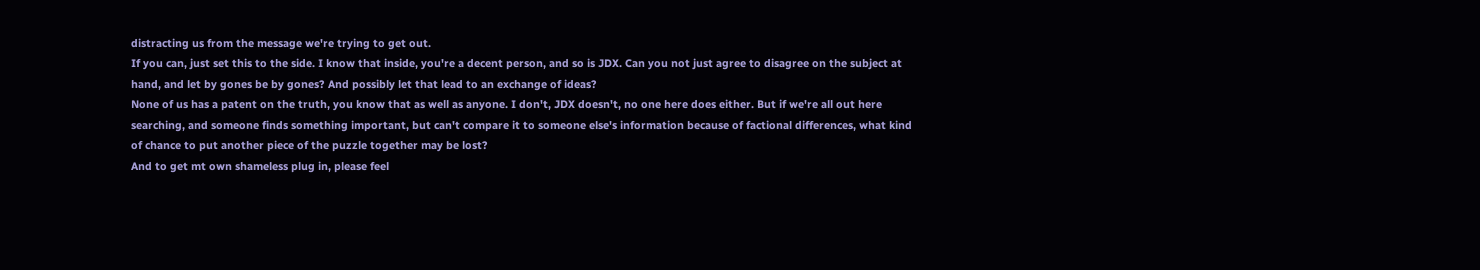distracting us from the message we're trying to get out.
If you can, just set this to the side. I know that inside, you're a decent person, and so is JDX. Can you not just agree to disagree on the subject at hand, and let by gones be by gones? And possibly let that lead to an exchange of ideas?
None of us has a patent on the truth, you know that as well as anyone. I don't, JDX doesn't, no one here does either. But if we're all out here searching, and someone finds something important, but can't compare it to someone else's information because of factional differences, what kind of chance to put another piece of the puzzle together may be lost?
And to get mt own shameless plug in, please feel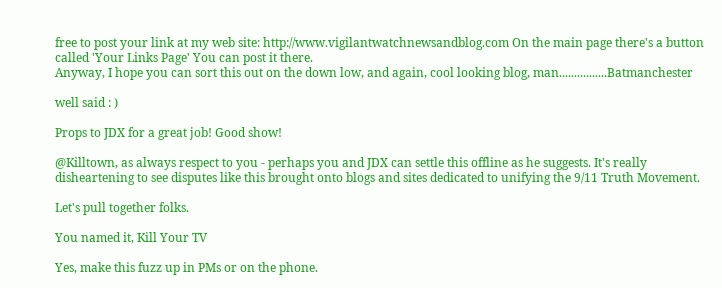free to post your link at my web site: http://www.vigilantwatchnewsandblog.com On the main page there's a button called 'Your Links Page' You can post it there.
Anyway, I hope you can sort this out on the down low, and again, cool looking blog, man................Batmanchester

well said : )

Props to JDX for a great job! Good show!

@Killtown, as always respect to you - perhaps you and JDX can settle this offline as he suggests. It's really disheartening to see disputes like this brought onto blogs and sites dedicated to unifying the 9/11 Truth Movement.

Let's pull together folks.

You named it, Kill Your TV

Yes, make this fuzz up in PMs or on the phone.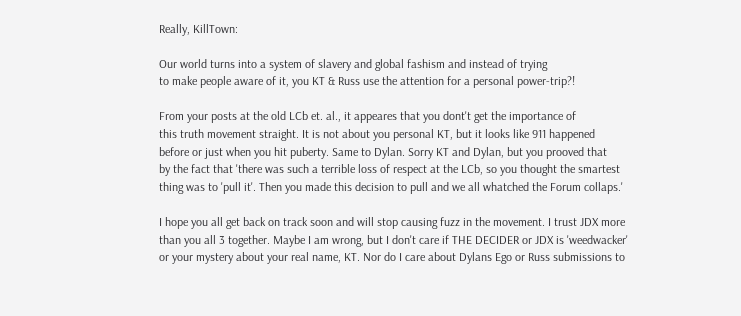Really, KillTown:

Our world turns into a system of slavery and global fashism and instead of trying
to make people aware of it, you KT & Russ use the attention for a personal power-trip?!

From your posts at the old LCb et. al., it appeares that you dont't get the importance of
this truth movement straight. It is not about you personal KT, but it looks like 911 happened
before or just when you hit puberty. Same to Dylan. Sorry KT and Dylan, but you prooved that
by the fact that 'there was such a terrible loss of respect at the LCb, so you thought the smartest
thing was to 'pull it'. Then you made this decision to pull and we all whatched the Forum collaps.'

I hope you all get back on track soon and will stop causing fuzz in the movement. I trust JDX more
than you all 3 together. Maybe I am wrong, but I don't care if THE DECIDER or JDX is 'weedwacker'
or your mystery about your real name, KT. Nor do I care about Dylans Ego or Russ submissions to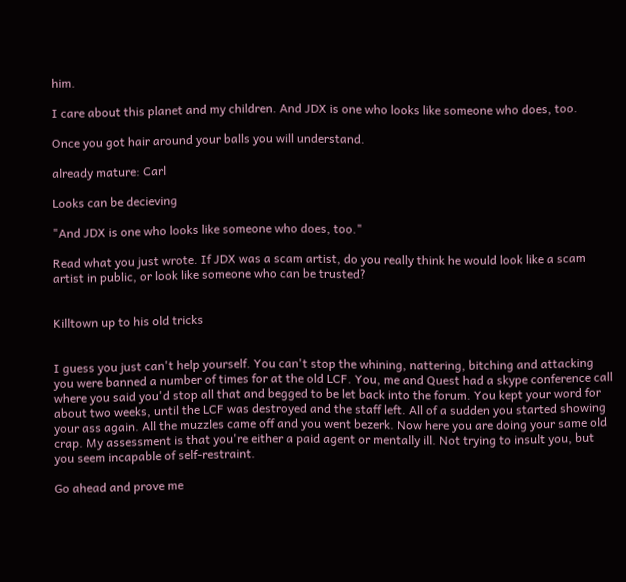him.

I care about this planet and my children. And JDX is one who looks like someone who does, too.

Once you got hair around your balls you will understand.

already mature: Carl

Looks can be decieving

"And JDX is one who looks like someone who does, too."

Read what you just wrote. If JDX was a scam artist, do you really think he would look like a scam artist in public, or look like someone who can be trusted?


Killtown up to his old tricks


I guess you just can't help yourself. You can't stop the whining, nattering, bitching and attacking you were banned a number of times for at the old LCF. You, me and Quest had a skype conference call where you said you'd stop all that and begged to be let back into the forum. You kept your word for about two weeks, until the LCF was destroyed and the staff left. All of a sudden you started showing your ass again. All the muzzles came off and you went bezerk. Now here you are doing your same old crap. My assessment is that you're either a paid agent or mentally ill. Not trying to insult you, but you seem incapable of self-restraint.

Go ahead and prove me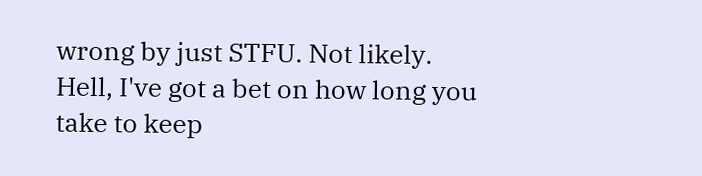wrong by just STFU. Not likely. Hell, I've got a bet on how long you take to keep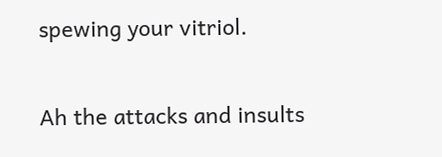spewing your vitriol.

Ah the attacks and insults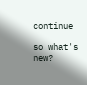continue

so what's new?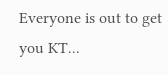Everyone is out to get you KT...